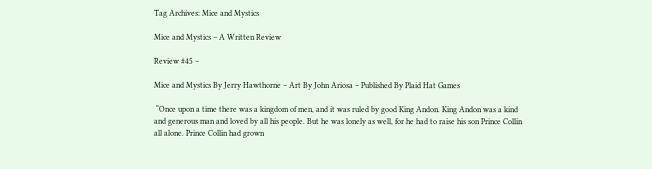Tag Archives: Mice and Mystics

Mice and Mystics – A Written Review

Review #45 –

Mice and Mystics By Jerry Hawthorne – Art By John Ariosa – Published By Plaid Hat Games

 “Once upon a time there was a kingdom of men, and it was ruled by good King Andon. King Andon was a kind and generous man and loved by all his people. But he was lonely as well, for he had to raise his son Prince Collin all alone. Prince Collin had grown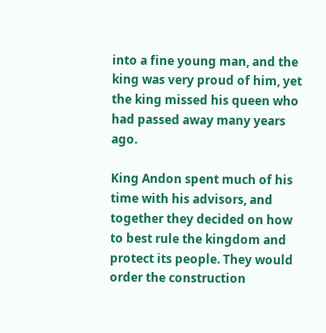into a fine young man, and the king was very proud of him, yet the king missed his queen who had passed away many years ago.

King Andon spent much of his time with his advisors, and together they decided on how to best rule the kingdom and protect its people. They would order the construction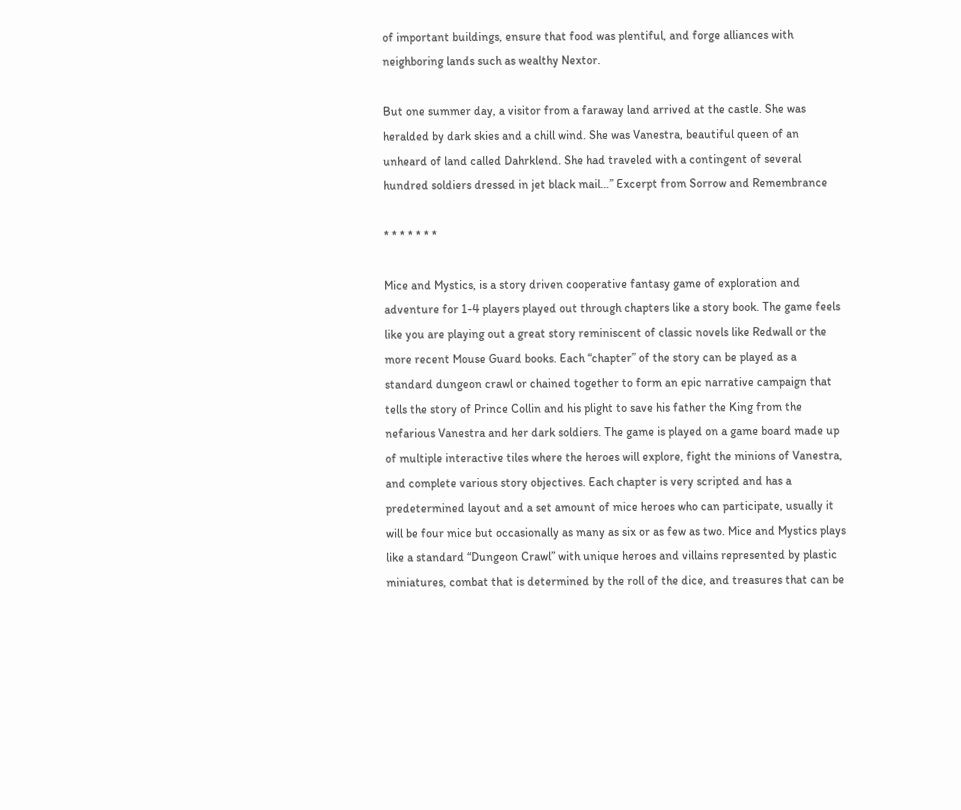of important buildings, ensure that food was plentiful, and forge alliances with neighboring lands such as wealthy Nextor.

But one summer day, a visitor from a faraway land arrived at the castle. She was heralded by dark skies and a chill wind. She was Vanestra, beautiful queen of an unheard of land called Dahrklend. She had traveled with a contingent of several hundred soldiers dressed in jet black mail…” Excerpt from Sorrow and Remembrance

* * * * * * *

Mice and Mystics, is a story driven cooperative fantasy game of exploration and adventure for 1-4 players played out through chapters like a story book. The game feels like you are playing out a great story reminiscent of classic novels like Redwall or the more recent Mouse Guard books. Each “chapter” of the story can be played as a standard dungeon crawl or chained together to form an epic narrative campaign that tells the story of Prince Collin and his plight to save his father the King from the nefarious Vanestra and her dark soldiers. The game is played on a game board made up of multiple interactive tiles where the heroes will explore, fight the minions of Vanestra, and complete various story objectives. Each chapter is very scripted and has a predetermined layout and a set amount of mice heroes who can participate, usually it will be four mice but occasionally as many as six or as few as two. Mice and Mystics plays like a standard “Dungeon Crawl” with unique heroes and villains represented by plastic miniatures, combat that is determined by the roll of the dice, and treasures that can be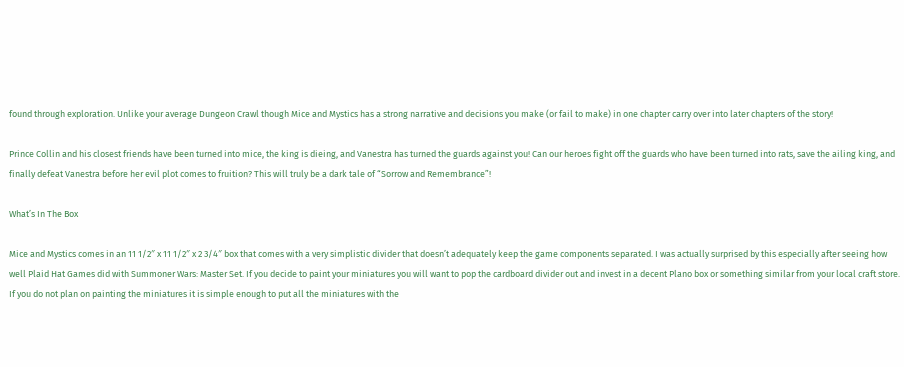found through exploration. Unlike your average Dungeon Crawl though Mice and Mystics has a strong narrative and decisions you make (or fail to make) in one chapter carry over into later chapters of the story!

Prince Collin and his closest friends have been turned into mice, the king is dieing, and Vanestra has turned the guards against you! Can our heroes fight off the guards who have been turned into rats, save the ailing king, and finally defeat Vanestra before her evil plot comes to fruition? This will truly be a dark tale of “Sorrow and Remembrance”!

What’s In The Box

Mice and Mystics comes in an 11 1/2″ x 11 1/2″ x 2 3/4″ box that comes with a very simplistic divider that doesn’t adequately keep the game components separated. I was actually surprised by this especially after seeing how well Plaid Hat Games did with Summoner Wars: Master Set. If you decide to paint your miniatures you will want to pop the cardboard divider out and invest in a decent Plano box or something similar from your local craft store. If you do not plan on painting the miniatures it is simple enough to put all the miniatures with the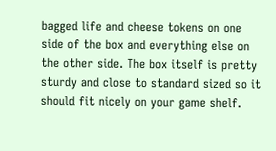bagged life and cheese tokens on one side of the box and everything else on the other side. The box itself is pretty sturdy and close to standard sized so it should fit nicely on your game shelf.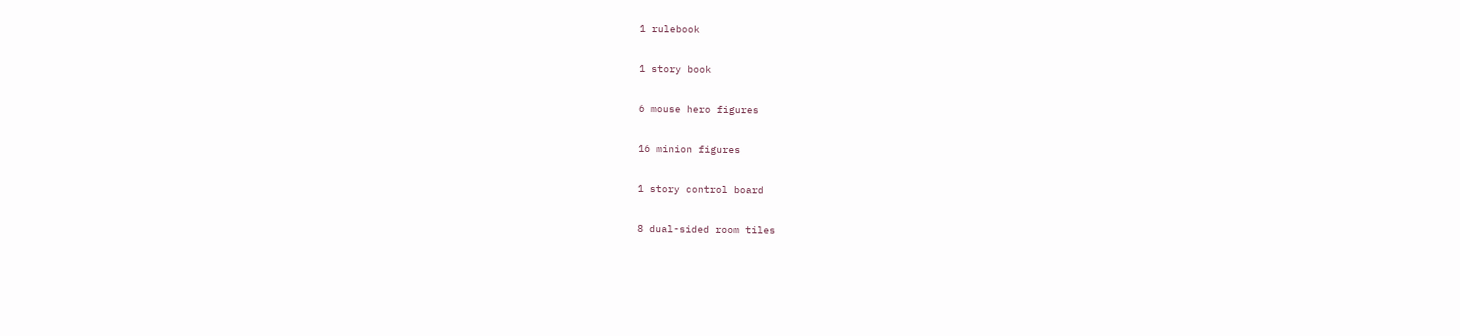1 rulebook

1 story book

6 mouse hero figures

16 minion figures

1 story control board

8 dual-sided room tiles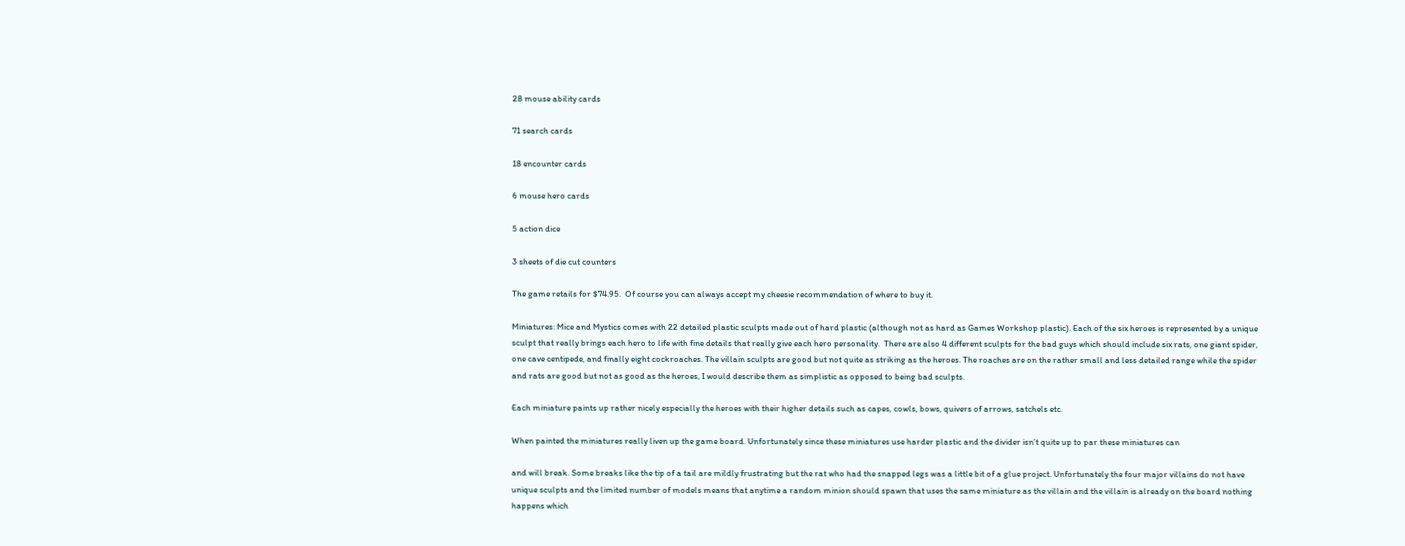28 mouse ability cards

71 search cards

18 encounter cards

6 mouse hero cards

5 action dice

3 sheets of die cut counters

The game retails for $74.95.  Of course you can always accept my cheesie recommendation of where to buy it.

Miniatures: Mice and Mystics comes with 22 detailed plastic sculpts made out of hard plastic (although not as hard as Games Workshop plastic). Each of the six heroes is represented by a unique sculpt that really brings each hero to life with fine details that really give each hero personality.  There are also 4 different sculpts for the bad guys which should include six rats, one giant spider, one cave centipede, and finally eight cockroaches. The villain sculpts are good but not quite as striking as the heroes. The roaches are on the rather small and less detailed range while the spider and rats are good but not as good as the heroes, I would describe them as simplistic as opposed to being bad sculpts.

Each miniature paints up rather nicely especially the heroes with their higher details such as capes, cowls, bows, quivers of arrows, satchels etc.

When painted the miniatures really liven up the game board. Unfortunately since these miniatures use harder plastic and the divider isn’t quite up to par these miniatures can

and will break. Some breaks like the tip of a tail are mildly frustrating but the rat who had the snapped legs was a little bit of a glue project. Unfortunately the four major villains do not have unique sculpts and the limited number of models means that anytime a random minion should spawn that uses the same miniature as the villain and the villain is already on the board nothing happens which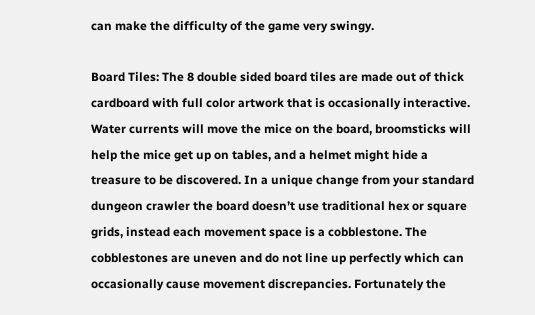can make the difficulty of the game very swingy.

Board Tiles: The 8 double sided board tiles are made out of thick cardboard with full color artwork that is occasionally interactive. Water currents will move the mice on the board, broomsticks will help the mice get up on tables, and a helmet might hide a treasure to be discovered. In a unique change from your standard dungeon crawler the board doesn’t use traditional hex or square grids, instead each movement space is a cobblestone. The cobblestones are uneven and do not line up perfectly which can occasionally cause movement discrepancies. Fortunately the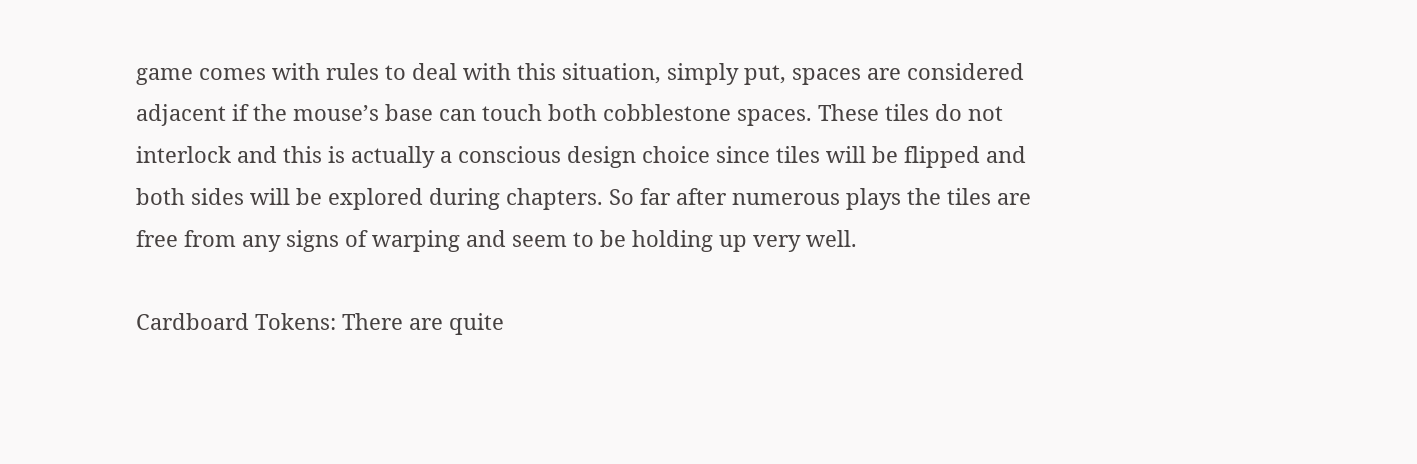game comes with rules to deal with this situation, simply put, spaces are considered adjacent if the mouse’s base can touch both cobblestone spaces. These tiles do not interlock and this is actually a conscious design choice since tiles will be flipped and both sides will be explored during chapters. So far after numerous plays the tiles are free from any signs of warping and seem to be holding up very well.

Cardboard Tokens: There are quite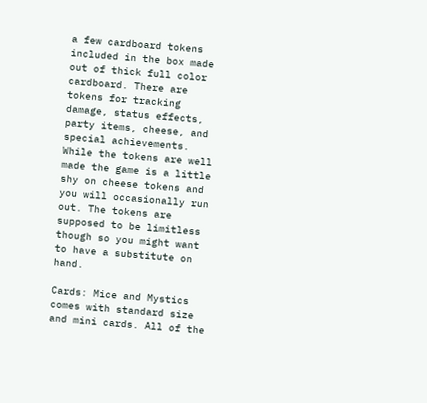a few cardboard tokens included in the box made out of thick full color cardboard. There are tokens for tracking damage, status effects, party items, cheese, and special achievements. While the tokens are well made the game is a little shy on cheese tokens and you will occasionally run out. The tokens are supposed to be limitless though so you might want to have a substitute on hand.

Cards: Mice and Mystics comes with standard size and mini cards. All of the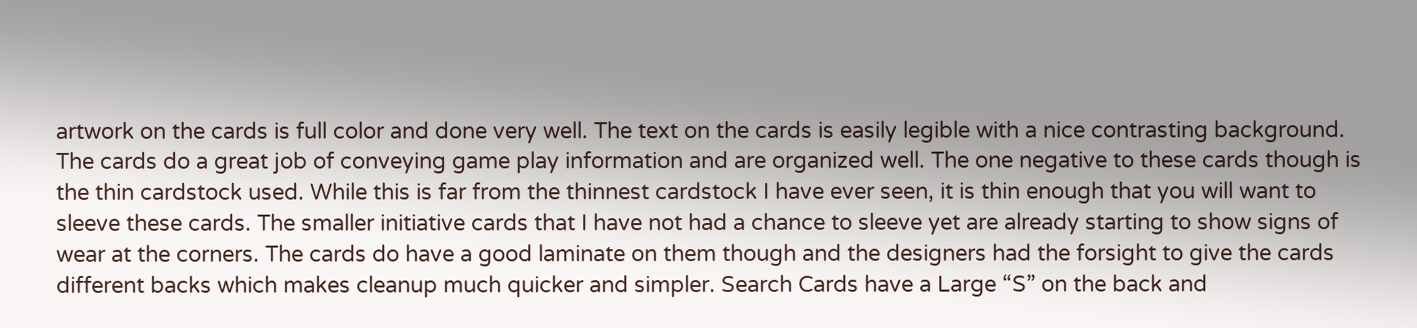artwork on the cards is full color and done very well. The text on the cards is easily legible with a nice contrasting background. The cards do a great job of conveying game play information and are organized well. The one negative to these cards though is the thin cardstock used. While this is far from the thinnest cardstock I have ever seen, it is thin enough that you will want to sleeve these cards. The smaller initiative cards that I have not had a chance to sleeve yet are already starting to show signs of wear at the corners. The cards do have a good laminate on them though and the designers had the forsight to give the cards different backs which makes cleanup much quicker and simpler. Search Cards have a Large “S” on the back and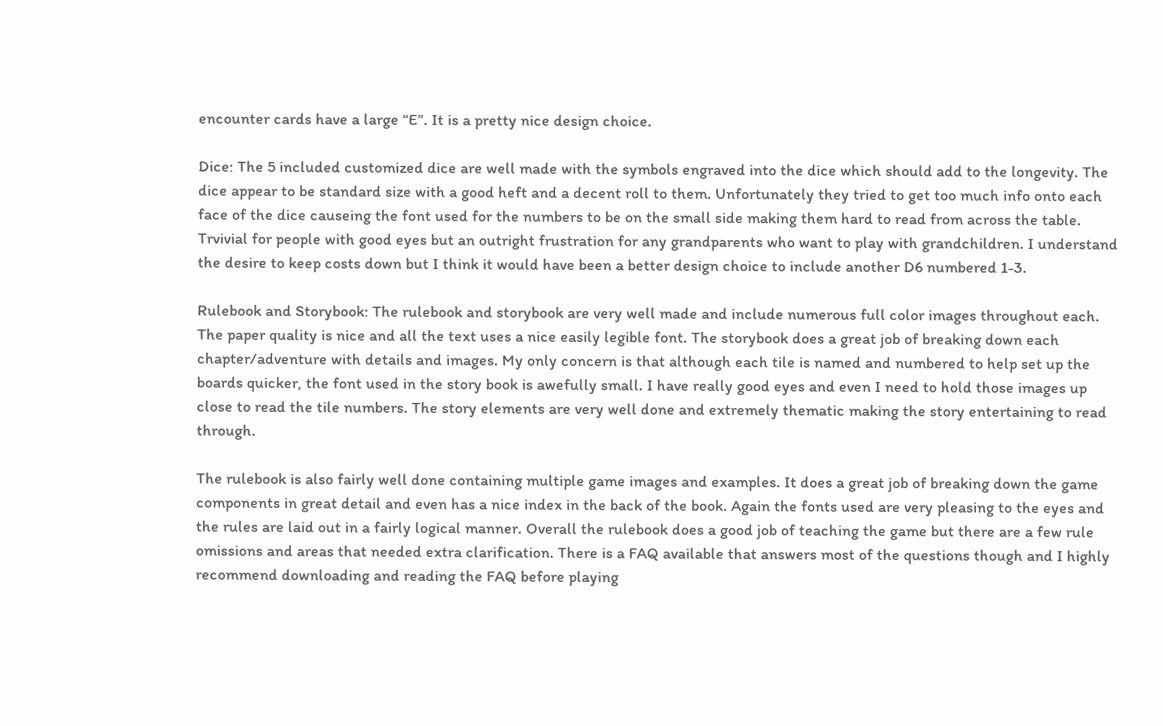encounter cards have a large “E”. It is a pretty nice design choice.

Dice: The 5 included customized dice are well made with the symbols engraved into the dice which should add to the longevity. The dice appear to be standard size with a good heft and a decent roll to them. Unfortunately they tried to get too much info onto each face of the dice causeing the font used for the numbers to be on the small side making them hard to read from across the table. Trvivial for people with good eyes but an outright frustration for any grandparents who want to play with grandchildren. I understand the desire to keep costs down but I think it would have been a better design choice to include another D6 numbered 1-3.

Rulebook and Storybook: The rulebook and storybook are very well made and include numerous full color images throughout each. The paper quality is nice and all the text uses a nice easily legible font. The storybook does a great job of breaking down each chapter/adventure with details and images. My only concern is that although each tile is named and numbered to help set up the boards quicker, the font used in the story book is awefully small. I have really good eyes and even I need to hold those images up close to read the tile numbers. The story elements are very well done and extremely thematic making the story entertaining to read through.

The rulebook is also fairly well done containing multiple game images and examples. It does a great job of breaking down the game components in great detail and even has a nice index in the back of the book. Again the fonts used are very pleasing to the eyes and the rules are laid out in a fairly logical manner. Overall the rulebook does a good job of teaching the game but there are a few rule omissions and areas that needed extra clarification. There is a FAQ available that answers most of the questions though and I highly recommend downloading and reading the FAQ before playing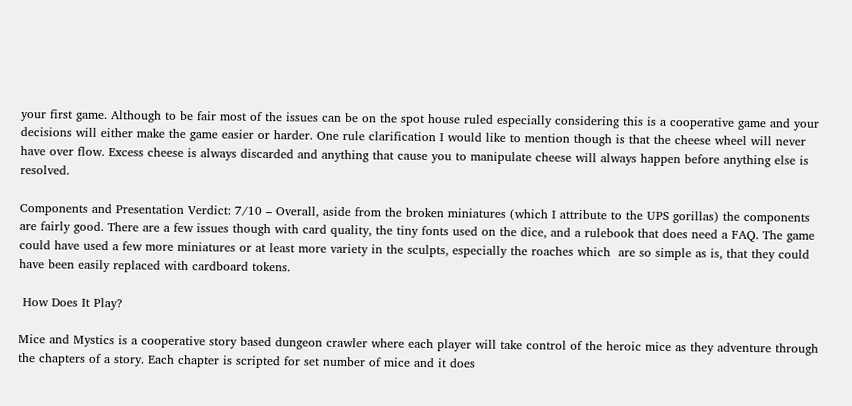your first game. Although to be fair most of the issues can be on the spot house ruled especially considering this is a cooperative game and your decisions will either make the game easier or harder. One rule clarification I would like to mention though is that the cheese wheel will never have over flow. Excess cheese is always discarded and anything that cause you to manipulate cheese will always happen before anything else is resolved.

Components and Presentation Verdict: 7/10 – Overall, aside from the broken miniatures (which I attribute to the UPS gorillas) the components are fairly good. There are a few issues though with card quality, the tiny fonts used on the dice, and a rulebook that does need a FAQ. The game could have used a few more miniatures or at least more variety in the sculpts, especially the roaches which  are so simple as is, that they could have been easily replaced with cardboard tokens.

 How Does It Play?

Mice and Mystics is a cooperative story based dungeon crawler where each player will take control of the heroic mice as they adventure through the chapters of a story. Each chapter is scripted for set number of mice and it does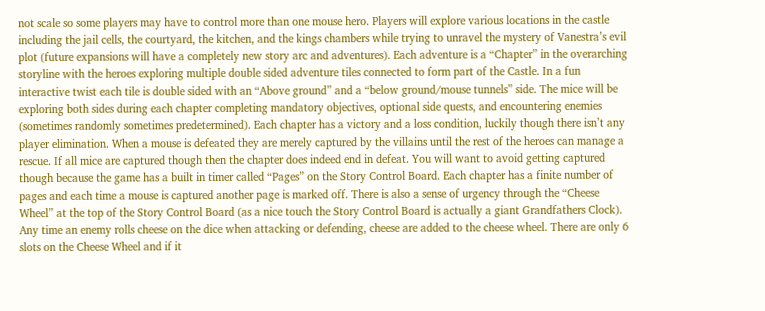not scale so some players may have to control more than one mouse hero. Players will explore various locations in the castle including the jail cells, the courtyard, the kitchen, and the kings chambers while trying to unravel the mystery of Vanestra’s evil plot (future expansions will have a completely new story arc and adventures). Each adventure is a “Chapter” in the overarching storyline with the heroes exploring multiple double sided adventure tiles connected to form part of the Castle. In a fun interactive twist each tile is double sided with an “Above ground” and a “below ground/mouse tunnels” side. The mice will be exploring both sides during each chapter completing mandatory objectives, optional side quests, and encountering enemies (sometimes randomly sometimes predetermined). Each chapter has a victory and a loss condition, luckily though there isn’t any player elimination. When a mouse is defeated they are merely captured by the villains until the rest of the heroes can manage a rescue. If all mice are captured though then the chapter does indeed end in defeat. You will want to avoid getting captured though because the game has a built in timer called “Pages” on the Story Control Board. Each chapter has a finite number of pages and each time a mouse is captured another page is marked off. There is also a sense of urgency through the “Cheese Wheel” at the top of the Story Control Board (as a nice touch the Story Control Board is actually a giant Grandfathers Clock). Any time an enemy rolls cheese on the dice when attacking or defending, cheese are added to the cheese wheel. There are only 6 slots on the Cheese Wheel and if it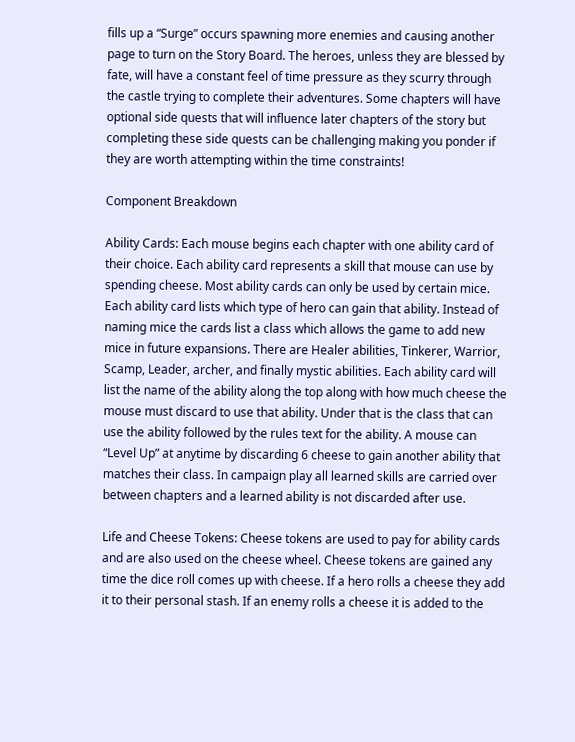fills up a “Surge” occurs spawning more enemies and causing another page to turn on the Story Board. The heroes, unless they are blessed by fate, will have a constant feel of time pressure as they scurry through the castle trying to complete their adventures. Some chapters will have optional side quests that will influence later chapters of the story but completing these side quests can be challenging making you ponder if they are worth attempting within the time constraints!

Component Breakdown

Ability Cards: Each mouse begins each chapter with one ability card of their choice. Each ability card represents a skill that mouse can use by spending cheese. Most ability cards can only be used by certain mice. Each ability card lists which type of hero can gain that ability. Instead of naming mice the cards list a class which allows the game to add new mice in future expansions. There are Healer abilities, Tinkerer, Warrior, Scamp, Leader, archer, and finally mystic abilities. Each ability card will list the name of the ability along the top along with how much cheese the mouse must discard to use that ability. Under that is the class that can use the ability followed by the rules text for the ability. A mouse can “Level Up” at anytime by discarding 6 cheese to gain another ability that matches their class. In campaign play all learned skills are carried over between chapters and a learned ability is not discarded after use.

Life and Cheese Tokens: Cheese tokens are used to pay for ability cards and are also used on the cheese wheel. Cheese tokens are gained any time the dice roll comes up with cheese. If a hero rolls a cheese they add it to their personal stash. If an enemy rolls a cheese it is added to the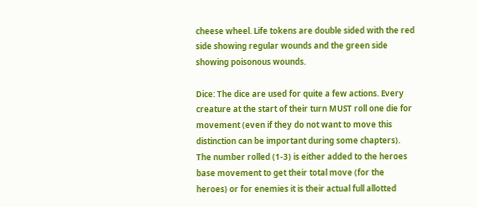cheese wheel. Life tokens are double sided with the red side showing regular wounds and the green side showing poisonous wounds.

Dice: The dice are used for quite a few actions. Every creature at the start of their turn MUST roll one die for movement (even if they do not want to move this distinction can be important during some chapters). The number rolled (1-3) is either added to the heroes base movement to get their total move (for the heroes) or for enemies it is their actual full allotted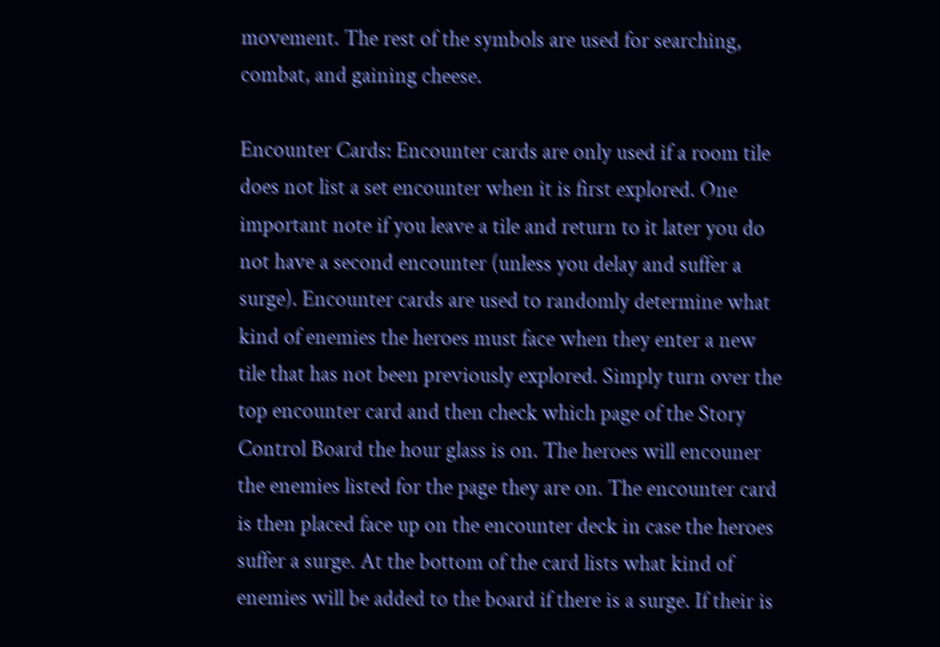movement. The rest of the symbols are used for searching, combat, and gaining cheese.

Encounter Cards: Encounter cards are only used if a room tile does not list a set encounter when it is first explored. One important note if you leave a tile and return to it later you do not have a second encounter (unless you delay and suffer a surge). Encounter cards are used to randomly determine what kind of enemies the heroes must face when they enter a new tile that has not been previously explored. Simply turn over the top encounter card and then check which page of the Story Control Board the hour glass is on. The heroes will encouner the enemies listed for the page they are on. The encounter card is then placed face up on the encounter deck in case the heroes suffer a surge. At the bottom of the card lists what kind of enemies will be added to the board if there is a surge. If their is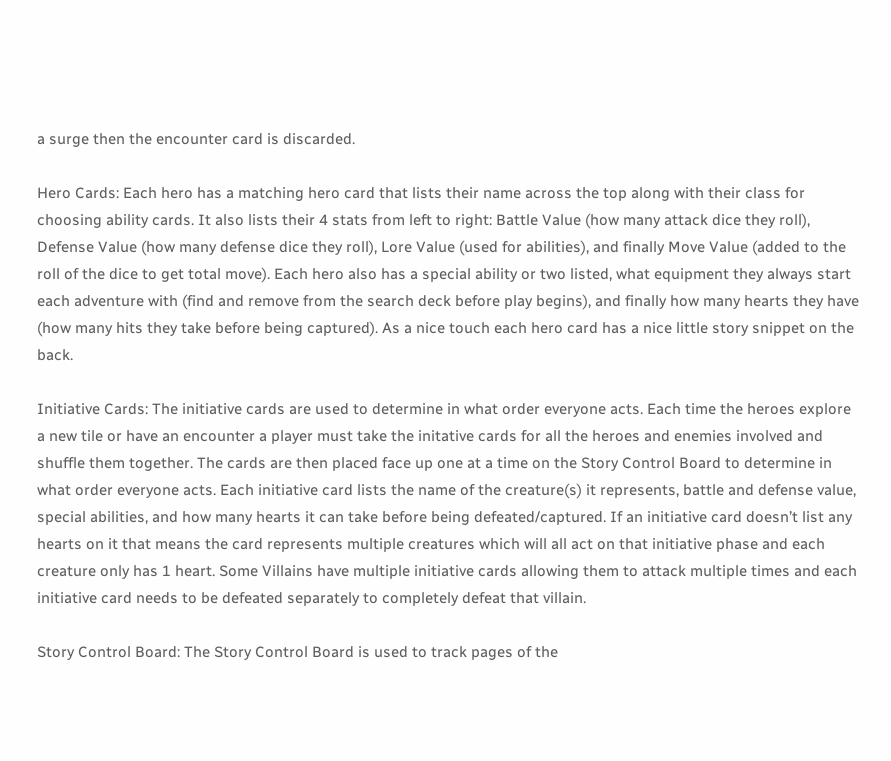a surge then the encounter card is discarded.

Hero Cards: Each hero has a matching hero card that lists their name across the top along with their class for choosing ability cards. It also lists their 4 stats from left to right: Battle Value (how many attack dice they roll), Defense Value (how many defense dice they roll), Lore Value (used for abilities), and finally Move Value (added to the roll of the dice to get total move). Each hero also has a special ability or two listed, what equipment they always start each adventure with (find and remove from the search deck before play begins), and finally how many hearts they have (how many hits they take before being captured). As a nice touch each hero card has a nice little story snippet on the back.

Initiative Cards: The initiative cards are used to determine in what order everyone acts. Each time the heroes explore a new tile or have an encounter a player must take the initative cards for all the heroes and enemies involved and shuffle them together. The cards are then placed face up one at a time on the Story Control Board to determine in what order everyone acts. Each initiative card lists the name of the creature(s) it represents, battle and defense value, special abilities, and how many hearts it can take before being defeated/captured. If an initiative card doesn’t list any hearts on it that means the card represents multiple creatures which will all act on that initiative phase and each creature only has 1 heart. Some Villains have multiple initiative cards allowing them to attack multiple times and each initiative card needs to be defeated separately to completely defeat that villain.

Story Control Board: The Story Control Board is used to track pages of the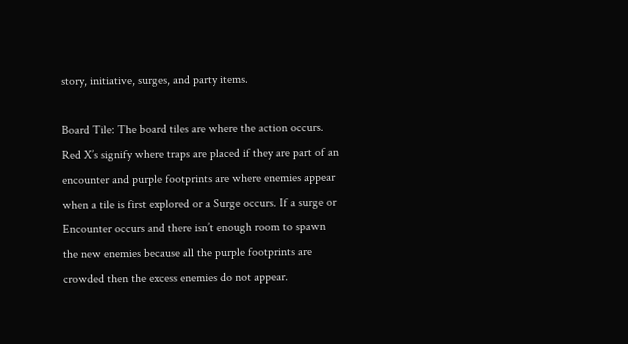story, initiative, surges, and party items.

Board Tile: The board tiles are where the action occurs. Red X’s signify where traps are placed if they are part of an encounter and purple footprints are where enemies appear when a tile is first explored or a Surge occurs. If a surge or Encounter occurs and there isn’t enough room to spawn the new enemies because all the purple footprints are crowded then the excess enemies do not appear.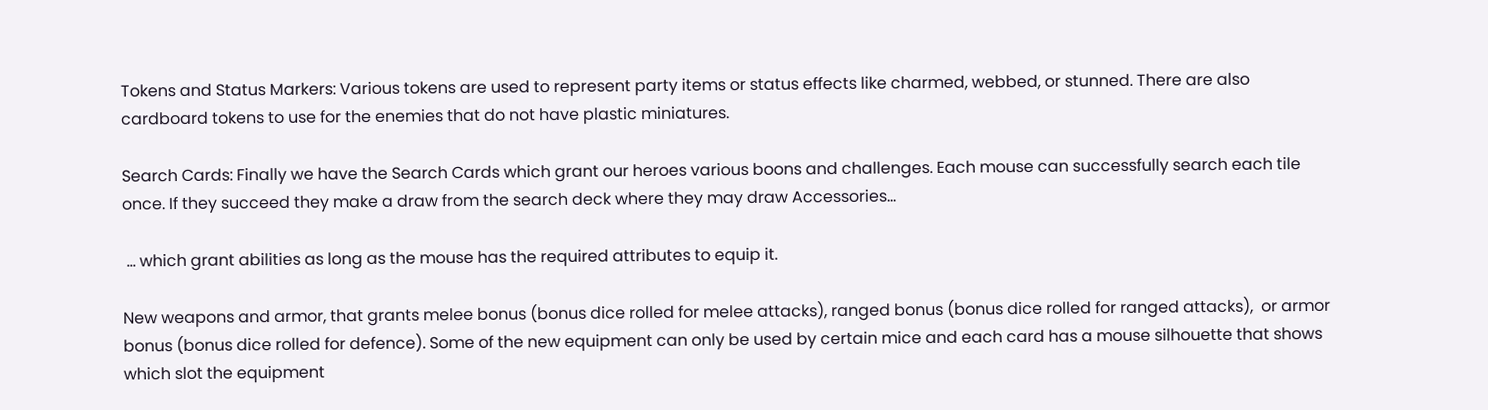Tokens and Status Markers: Various tokens are used to represent party items or status effects like charmed, webbed, or stunned. There are also cardboard tokens to use for the enemies that do not have plastic miniatures.

Search Cards: Finally we have the Search Cards which grant our heroes various boons and challenges. Each mouse can successfully search each tile once. If they succeed they make a draw from the search deck where they may draw Accessories…

 … which grant abilities as long as the mouse has the required attributes to equip it.

New weapons and armor, that grants melee bonus (bonus dice rolled for melee attacks), ranged bonus (bonus dice rolled for ranged attacks),  or armor bonus (bonus dice rolled for defence). Some of the new equipment can only be used by certain mice and each card has a mouse silhouette that shows which slot the equipment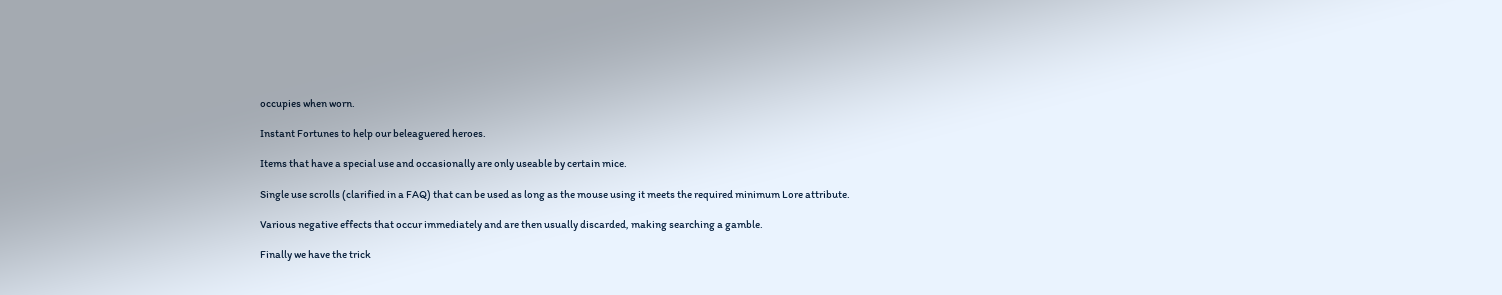occupies when worn.

Instant Fortunes to help our beleaguered heroes.

Items that have a special use and occasionally are only useable by certain mice.

Single use scrolls (clarified in a FAQ) that can be used as long as the mouse using it meets the required minimum Lore attribute.

Various negative effects that occur immediately and are then usually discarded, making searching a gamble.

Finally we have the trick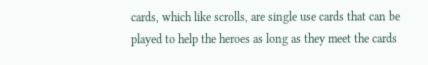cards, which like scrolls, are single use cards that can be played to help the heroes as long as they meet the cards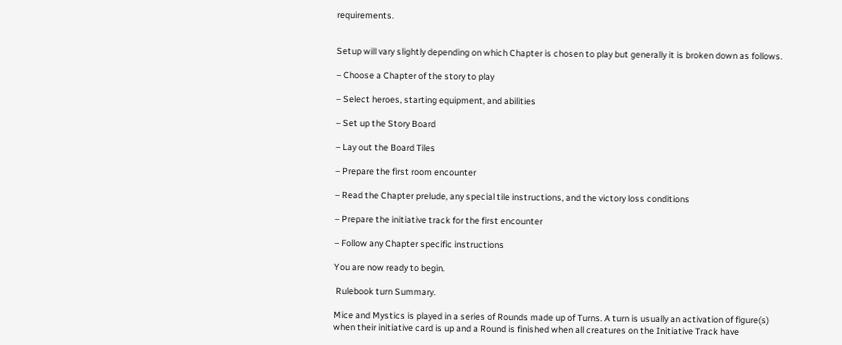requirements.


Setup will vary slightly depending on which Chapter is chosen to play but generally it is broken down as follows.

– Choose a Chapter of the story to play

– Select heroes, starting equipment, and abilities

– Set up the Story Board

– Lay out the Board Tiles

– Prepare the first room encounter

– Read the Chapter prelude, any special tile instructions, and the victory loss conditions

– Prepare the initiative track for the first encounter

– Follow any Chapter specific instructions

You are now ready to begin.

 Rulebook turn Summary.

Mice and Mystics is played in a series of Rounds made up of Turns. A turn is usually an activation of figure(s) when their initiative card is up and a Round is finished when all creatures on the Initiative Track have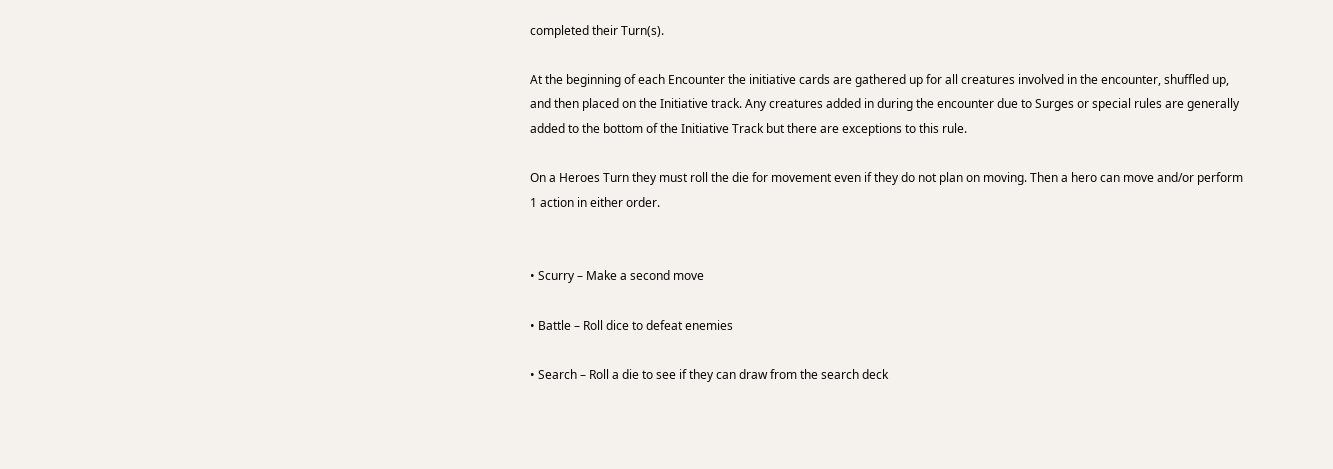completed their Turn(s).

At the beginning of each Encounter the initiative cards are gathered up for all creatures involved in the encounter, shuffled up, and then placed on the Initiative track. Any creatures added in during the encounter due to Surges or special rules are generally added to the bottom of the Initiative Track but there are exceptions to this rule.

On a Heroes Turn they must roll the die for movement even if they do not plan on moving. Then a hero can move and/or perform 1 action in either order.


• Scurry – Make a second move

• Battle – Roll dice to defeat enemies

• Search – Roll a die to see if they can draw from the search deck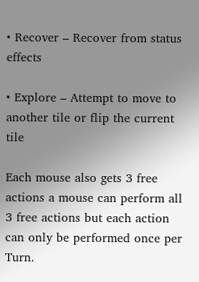• Recover – Recover from status effects

• Explore – Attempt to move to another tile or flip the current tile

Each mouse also gets 3 free actions a mouse can perform all 3 free actions but each action can only be performed once per Turn.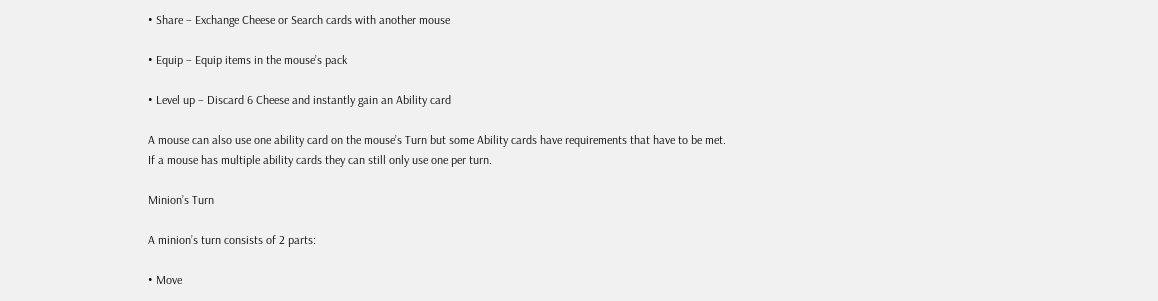• Share – Exchange Cheese or Search cards with another mouse

• Equip – Equip items in the mouse’s pack

• Level up – Discard 6 Cheese and instantly gain an Ability card

A mouse can also use one ability card on the mouse’s Turn but some Ability cards have requirements that have to be met. If a mouse has multiple ability cards they can still only use one per turn.

Minion’s Turn

A minion’s turn consists of 2 parts:

• Move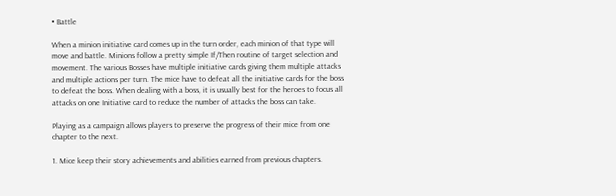• Battle

When a minion initiative card comes up in the turn order, each minion of that type will move and battle. Minions follow a pretty simple If/Then routine of target selection and movement. The various Bosses have multiple initiative cards giving them multiple attacks and multiple actions per turn. The mice have to defeat all the initiative cards for the boss to defeat the boss. When dealing with a boss, it is usually best for the heroes to focus all attacks on one Initiative card to reduce the number of attacks the boss can take.

Playing as a campaign allows players to preserve the progress of their mice from one chapter to the next.

1. Mice keep their story achievements and abilities earned from previous chapters.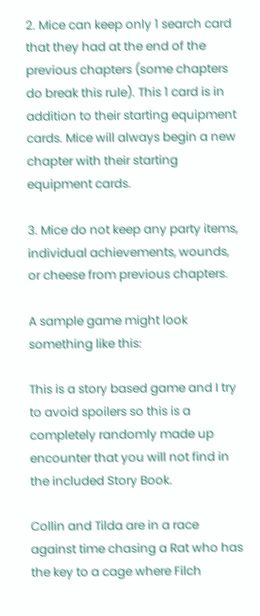2. Mice can keep only 1 search card that they had at the end of the previous chapters (some chapters do break this rule). This 1 card is in addition to their starting equipment cards. Mice will always begin a new chapter with their starting equipment cards.

3. Mice do not keep any party items, individual achievements, wounds, or cheese from previous chapters.

A sample game might look something like this:

This is a story based game and I try to avoid spoilers so this is a completely randomly made up encounter that you will not find in the included Story Book.

Collin and Tilda are in a race against time chasing a Rat who has the key to a cage where Filch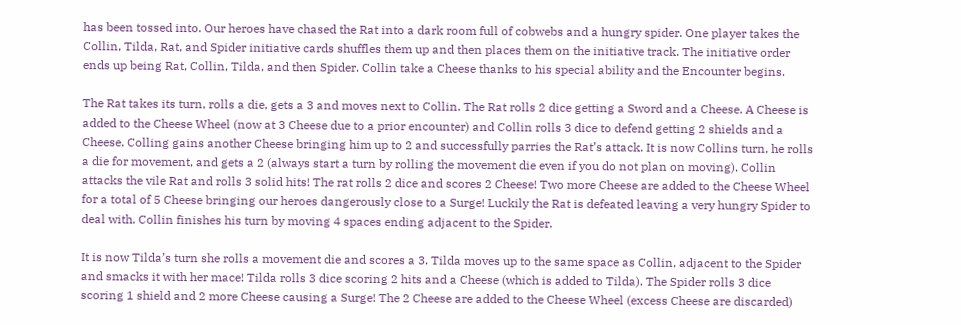has been tossed into. Our heroes have chased the Rat into a dark room full of cobwebs and a hungry spider. One player takes the Collin, Tilda, Rat, and Spider initiative cards shuffles them up and then places them on the initiative track. The initiative order ends up being Rat, Collin, Tilda, and then Spider. Collin take a Cheese thanks to his special ability and the Encounter begins.

The Rat takes its turn, rolls a die, gets a 3 and moves next to Collin. The Rat rolls 2 dice getting a Sword and a Cheese. A Cheese is added to the Cheese Wheel (now at 3 Cheese due to a prior encounter) and Collin rolls 3 dice to defend getting 2 shields and a Cheese. Colling gains another Cheese bringing him up to 2 and successfully parries the Rat’s attack. It is now Collins turn, he rolls a die for movement, and gets a 2 (always start a turn by rolling the movement die even if you do not plan on moving). Collin attacks the vile Rat and rolls 3 solid hits! The rat rolls 2 dice and scores 2 Cheese! Two more Cheese are added to the Cheese Wheel for a total of 5 Cheese bringing our heroes dangerously close to a Surge! Luckily the Rat is defeated leaving a very hungry Spider to deal with. Collin finishes his turn by moving 4 spaces ending adjacent to the Spider.

It is now Tilda’s turn she rolls a movement die and scores a 3. Tilda moves up to the same space as Collin, adjacent to the Spider and smacks it with her mace! Tilda rolls 3 dice scoring 2 hits and a Cheese (which is added to Tilda). The Spider rolls 3 dice scoring 1 shield and 2 more Cheese causing a Surge! The 2 Cheese are added to the Cheese Wheel (excess Cheese are discarded)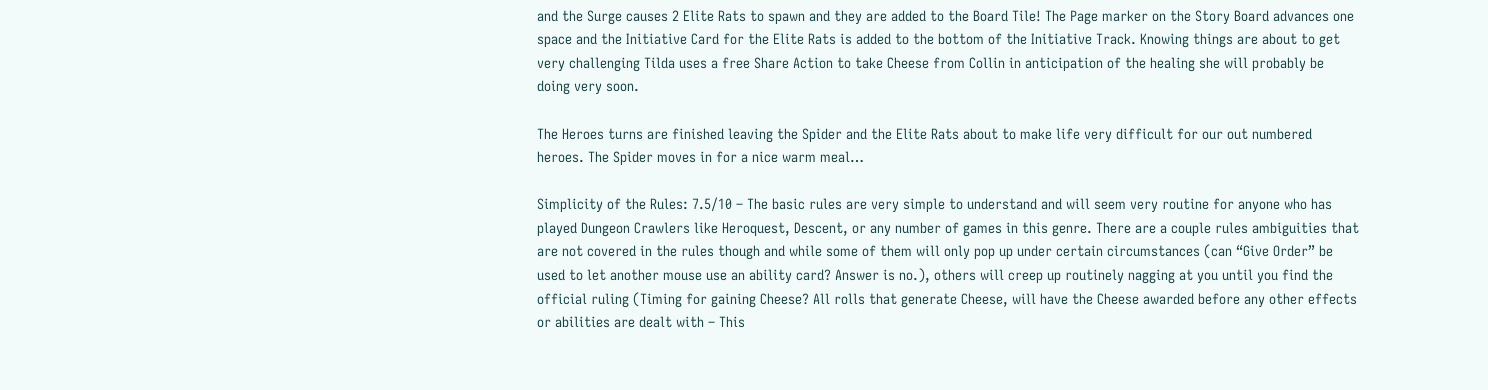and the Surge causes 2 Elite Rats to spawn and they are added to the Board Tile! The Page marker on the Story Board advances one space and the Initiative Card for the Elite Rats is added to the bottom of the Initiative Track. Knowing things are about to get very challenging Tilda uses a free Share Action to take Cheese from Collin in anticipation of the healing she will probably be doing very soon.

The Heroes turns are finished leaving the Spider and the Elite Rats about to make life very difficult for our out numbered heroes. The Spider moves in for a nice warm meal…

Simplicity of the Rules: 7.5/10 – The basic rules are very simple to understand and will seem very routine for anyone who has played Dungeon Crawlers like Heroquest, Descent, or any number of games in this genre. There are a couple rules ambiguities that are not covered in the rules though and while some of them will only pop up under certain circumstances (can “Give Order” be used to let another mouse use an ability card? Answer is no.), others will creep up routinely nagging at you until you find the official ruling (Timing for gaining Cheese? All rolls that generate Cheese, will have the Cheese awarded before any other effects or abilities are dealt with – This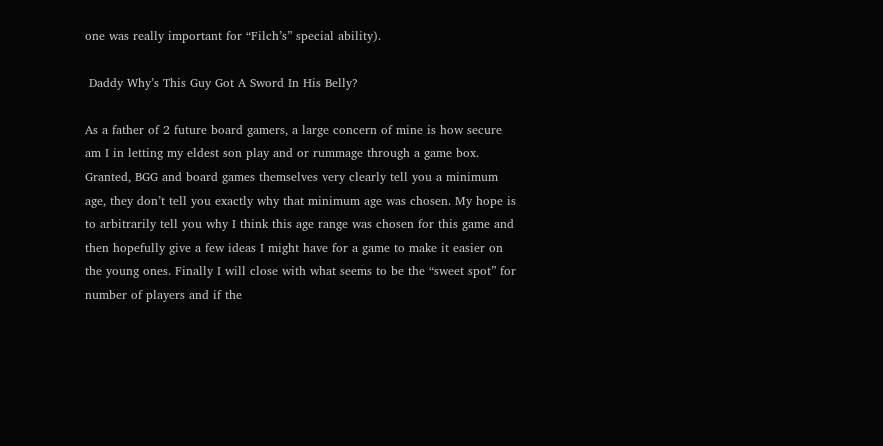one was really important for “Filch’s” special ability).

 Daddy Why’s This Guy Got A Sword In His Belly?

As a father of 2 future board gamers, a large concern of mine is how secure am I in letting my eldest son play and or rummage through a game box. Granted, BGG and board games themselves very clearly tell you a minimum age, they don’t tell you exactly why that minimum age was chosen. My hope is to arbitrarily tell you why I think this age range was chosen for this game and then hopefully give a few ideas I might have for a game to make it easier on the young ones. Finally I will close with what seems to be the “sweet spot” for number of players and if the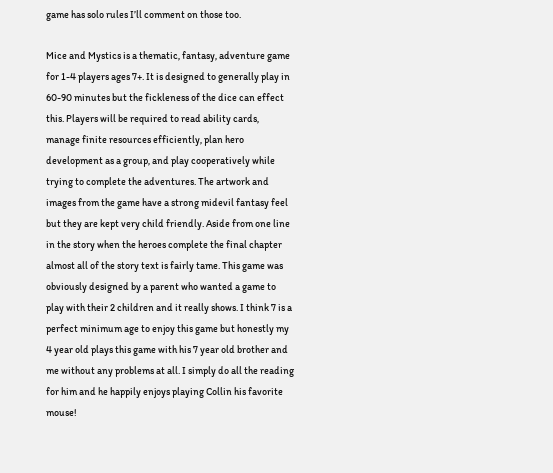game has solo rules I’ll comment on those too.

Mice and Mystics is a thematic, fantasy, adventure game for 1-4 players ages 7+. It is designed to generally play in 60-90 minutes but the fickleness of the dice can effect this. Players will be required to read ability cards, manage finite resources efficiently, plan hero development as a group, and play cooperatively while trying to complete the adventures. The artwork and images from the game have a strong midevil fantasy feel but they are kept very child friendly. Aside from one line in the story when the heroes complete the final chapter almost all of the story text is fairly tame. This game was obviously designed by a parent who wanted a game to play with their 2 children and it really shows. I think 7 is a perfect minimum age to enjoy this game but honestly my 4 year old plays this game with his 7 year old brother and me without any problems at all. I simply do all the reading for him and he happily enjoys playing Collin his favorite mouse!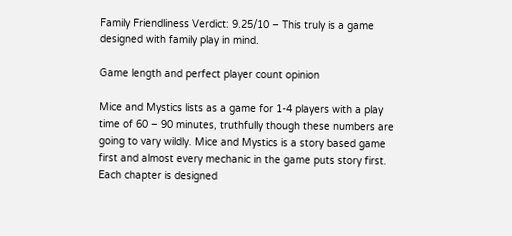Family Friendliness Verdict: 9.25/10 – This truly is a game designed with family play in mind.

Game length and perfect player count opinion

Mice and Mystics lists as a game for 1-4 players with a play time of 60 – 90 minutes, truthfully though these numbers are going to vary wildly. Mice and Mystics is a story based game first and almost every mechanic in the game puts story first. Each chapter is designed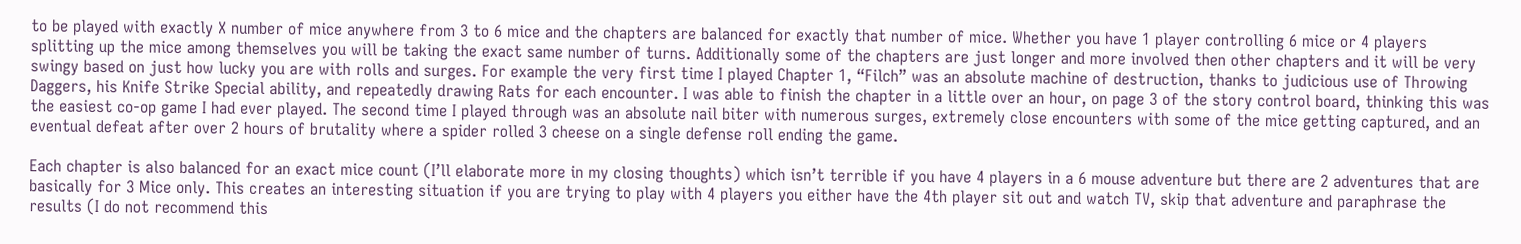to be played with exactly X number of mice anywhere from 3 to 6 mice and the chapters are balanced for exactly that number of mice. Whether you have 1 player controlling 6 mice or 4 players splitting up the mice among themselves you will be taking the exact same number of turns. Additionally some of the chapters are just longer and more involved then other chapters and it will be very swingy based on just how lucky you are with rolls and surges. For example the very first time I played Chapter 1, “Filch” was an absolute machine of destruction, thanks to judicious use of Throwing Daggers, his Knife Strike Special ability, and repeatedly drawing Rats for each encounter. I was able to finish the chapter in a little over an hour, on page 3 of the story control board, thinking this was the easiest co-op game I had ever played. The second time I played through was an absolute nail biter with numerous surges, extremely close encounters with some of the mice getting captured, and an eventual defeat after over 2 hours of brutality where a spider rolled 3 cheese on a single defense roll ending the game.

Each chapter is also balanced for an exact mice count (I’ll elaborate more in my closing thoughts) which isn’t terrible if you have 4 players in a 6 mouse adventure but there are 2 adventures that are basically for 3 Mice only. This creates an interesting situation if you are trying to play with 4 players you either have the 4th player sit out and watch TV, skip that adventure and paraphrase the results (I do not recommend this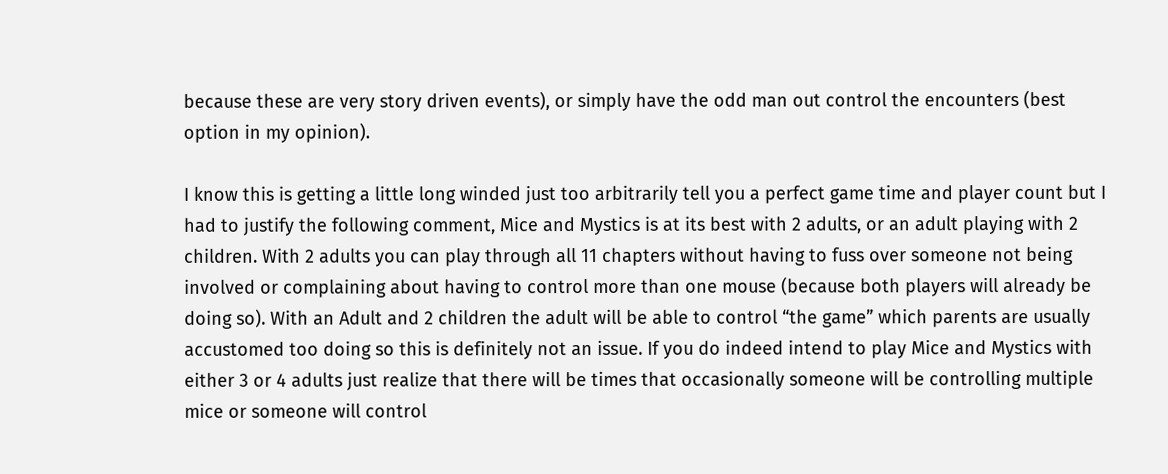because these are very story driven events), or simply have the odd man out control the encounters (best option in my opinion).

I know this is getting a little long winded just too arbitrarily tell you a perfect game time and player count but I had to justify the following comment, Mice and Mystics is at its best with 2 adults, or an adult playing with 2 children. With 2 adults you can play through all 11 chapters without having to fuss over someone not being involved or complaining about having to control more than one mouse (because both players will already be doing so). With an Adult and 2 children the adult will be able to control “the game” which parents are usually accustomed too doing so this is definitely not an issue. If you do indeed intend to play Mice and Mystics with either 3 or 4 adults just realize that there will be times that occasionally someone will be controlling multiple mice or someone will control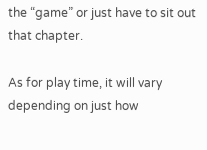the “game” or just have to sit out that chapter.

As for play time, it will vary depending on just how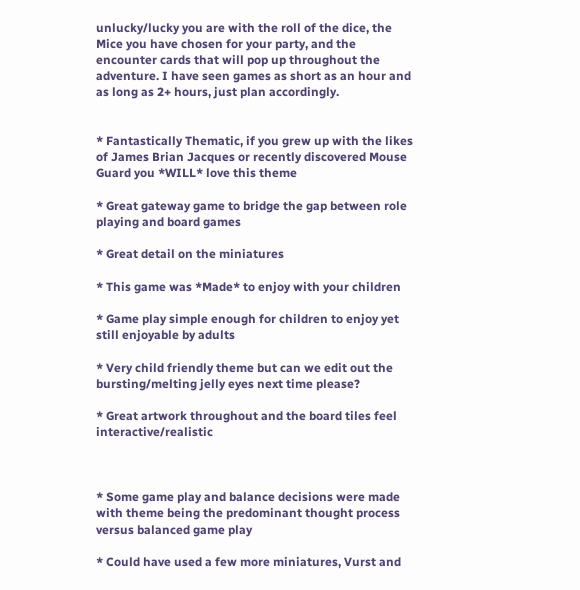unlucky/lucky you are with the roll of the dice, the Mice you have chosen for your party, and the encounter cards that will pop up throughout the adventure. I have seen games as short as an hour and as long as 2+ hours, just plan accordingly.


* Fantastically Thematic, if you grew up with the likes of James Brian Jacques or recently discovered Mouse Guard you *WILL* love this theme

* Great gateway game to bridge the gap between role playing and board games

* Great detail on the miniatures

* This game was *Made* to enjoy with your children

* Game play simple enough for children to enjoy yet still enjoyable by adults

* Very child friendly theme but can we edit out the bursting/melting jelly eyes next time please?

* Great artwork throughout and the board tiles feel interactive/realistic



* Some game play and balance decisions were made with theme being the predominant thought process versus balanced game play

* Could have used a few more miniatures, Vurst and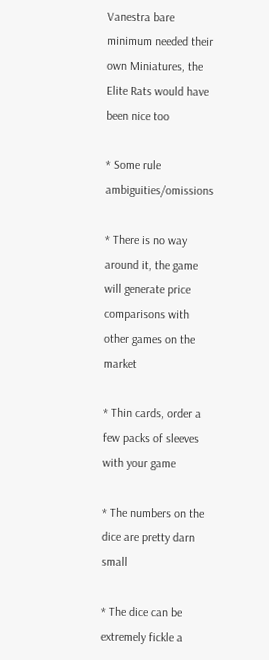Vanestra bare minimum needed their own Miniatures, the Elite Rats would have been nice too

* Some rule ambiguities/omissions

* There is no way around it, the game will generate price comparisons with other games on the market

* Thin cards, order a few packs of sleeves with your game

* The numbers on the dice are pretty darn small

* The dice can be extremely fickle a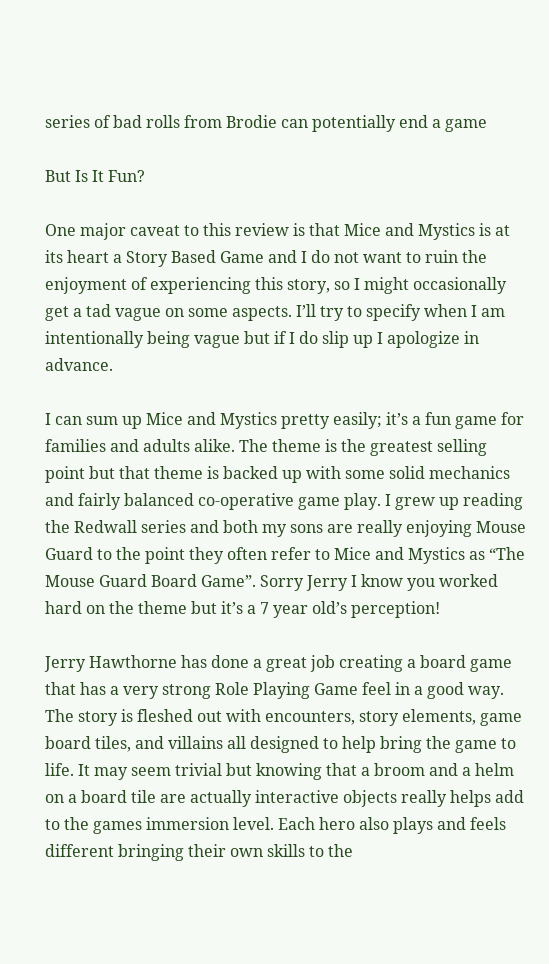series of bad rolls from Brodie can potentially end a game

But Is It Fun?

One major caveat to this review is that Mice and Mystics is at its heart a Story Based Game and I do not want to ruin the enjoyment of experiencing this story, so I might occasionally get a tad vague on some aspects. I’ll try to specify when I am intentionally being vague but if I do slip up I apologize in advance.

I can sum up Mice and Mystics pretty easily; it’s a fun game for families and adults alike. The theme is the greatest selling point but that theme is backed up with some solid mechanics and fairly balanced co-operative game play. I grew up reading the Redwall series and both my sons are really enjoying Mouse Guard to the point they often refer to Mice and Mystics as “The Mouse Guard Board Game”. Sorry Jerry I know you worked hard on the theme but it’s a 7 year old’s perception!

Jerry Hawthorne has done a great job creating a board game that has a very strong Role Playing Game feel in a good way. The story is fleshed out with encounters, story elements, game board tiles, and villains all designed to help bring the game to life. It may seem trivial but knowing that a broom and a helm on a board tile are actually interactive objects really helps add to the games immersion level. Each hero also plays and feels different bringing their own skills to the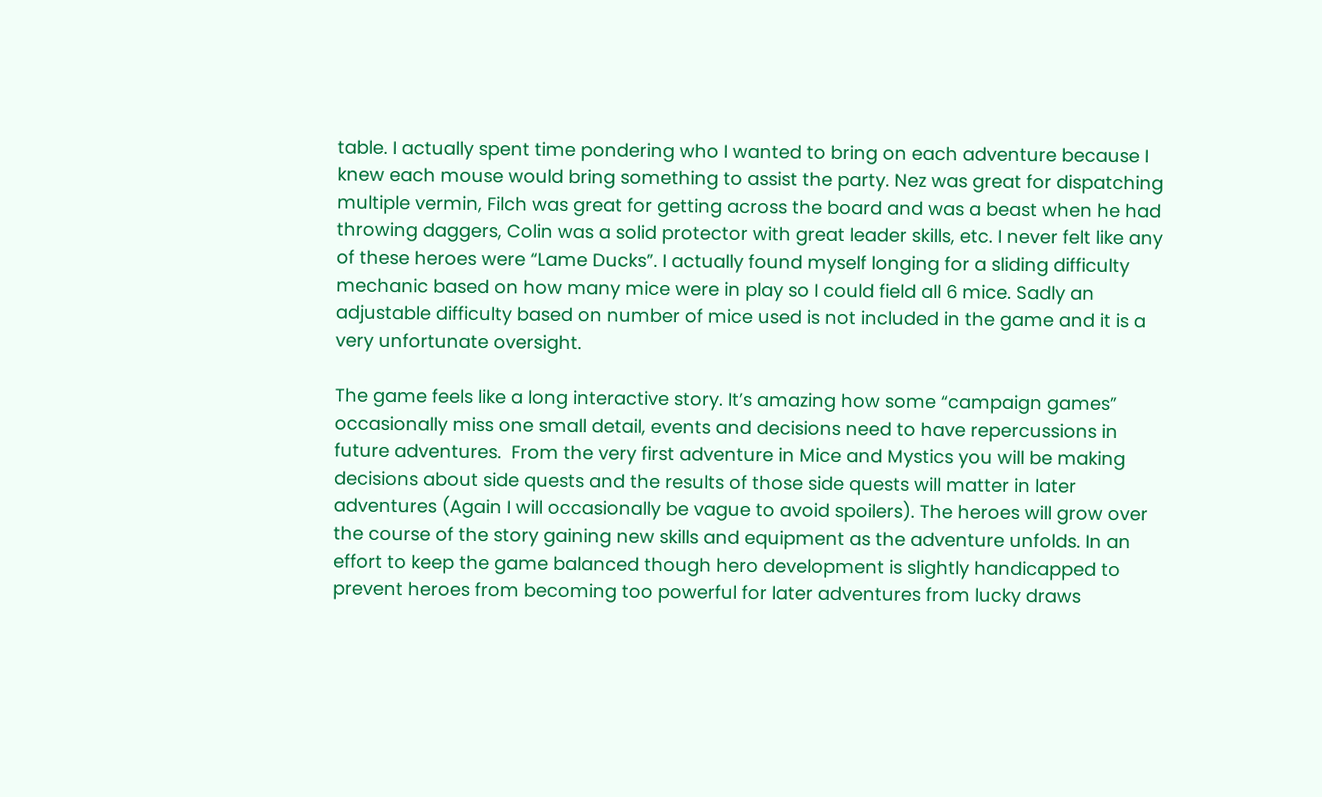table. I actually spent time pondering who I wanted to bring on each adventure because I knew each mouse would bring something to assist the party. Nez was great for dispatching multiple vermin, Filch was great for getting across the board and was a beast when he had throwing daggers, Colin was a solid protector with great leader skills, etc. I never felt like any of these heroes were “Lame Ducks”. I actually found myself longing for a sliding difficulty mechanic based on how many mice were in play so I could field all 6 mice. Sadly an adjustable difficulty based on number of mice used is not included in the game and it is a very unfortunate oversight.

The game feels like a long interactive story. It’s amazing how some “campaign games” occasionally miss one small detail, events and decisions need to have repercussions in future adventures.  From the very first adventure in Mice and Mystics you will be making decisions about side quests and the results of those side quests will matter in later adventures (Again I will occasionally be vague to avoid spoilers). The heroes will grow over the course of the story gaining new skills and equipment as the adventure unfolds. In an effort to keep the game balanced though hero development is slightly handicapped to prevent heroes from becoming too powerful for later adventures from lucky draws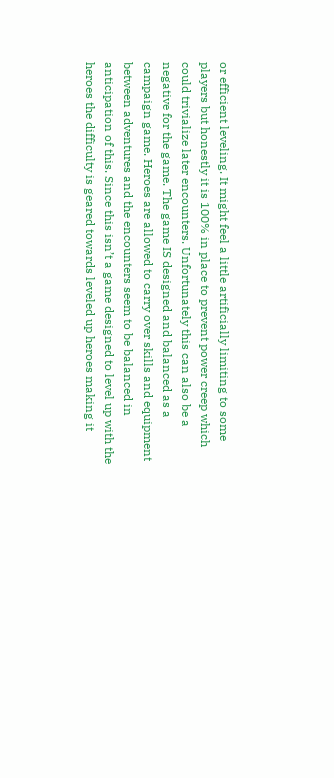or efficient leveling. It might feel a little artificially limiting to some players but honestly it is 100% in place to prevent power creep which could trivialize later encounters. Unfortunately this can also be a negative for the game. The game IS designed and balanced as a campaign game. Heroes are allowed to carry over skills and equipment between adventures and the encounters seem to be balanced in anticipation of this. Since this isn’t a game designed to level up with the heroes the difficulty is geared towards leveled up heroes making it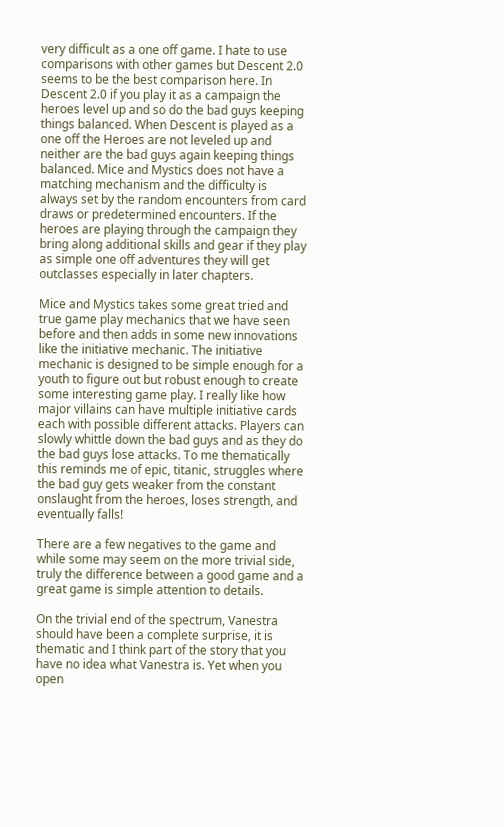very difficult as a one off game. I hate to use comparisons with other games but Descent 2.0 seems to be the best comparison here. In Descent 2.0 if you play it as a campaign the heroes level up and so do the bad guys keeping things balanced. When Descent is played as a one off the Heroes are not leveled up and neither are the bad guys again keeping things balanced. Mice and Mystics does not have a matching mechanism and the difficulty is always set by the random encounters from card draws or predetermined encounters. If the heroes are playing through the campaign they bring along additional skills and gear if they play as simple one off adventures they will get outclasses especially in later chapters.

Mice and Mystics takes some great tried and true game play mechanics that we have seen before and then adds in some new innovations like the initiative mechanic. The initiative mechanic is designed to be simple enough for a youth to figure out but robust enough to create some interesting game play. I really like how major villains can have multiple initiative cards each with possible different attacks. Players can slowly whittle down the bad guys and as they do the bad guys lose attacks. To me thematically this reminds me of epic, titanic, struggles where the bad guy gets weaker from the constant onslaught from the heroes, loses strength, and eventually falls!

There are a few negatives to the game and while some may seem on the more trivial side, truly the difference between a good game and a great game is simple attention to details.

On the trivial end of the spectrum, Vanestra should have been a complete surprise, it is thematic and I think part of the story that you have no idea what Vanestra is. Yet when you open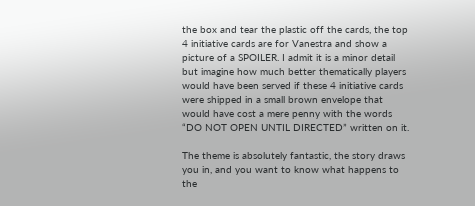the box and tear the plastic off the cards, the top 4 initiative cards are for Vanestra and show a picture of a SPOILER. I admit it is a minor detail but imagine how much better thematically players would have been served if these 4 initiative cards were shipped in a small brown envelope that would have cost a mere penny with the words “DO NOT OPEN UNTIL DIRECTED” written on it.

The theme is absolutely fantastic, the story draws you in, and you want to know what happens to the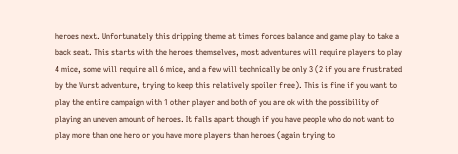heroes next. Unfortunately this dripping theme at times forces balance and game play to take a back seat. This starts with the heroes themselves, most adventures will require players to play 4 mice, some will require all 6 mice, and a few will technically be only 3 (2 if you are frustrated by the Vurst adventure, trying to keep this relatively spoiler free). This is fine if you want to play the entire campaign with 1 other player and both of you are ok with the possibility of playing an uneven amount of heroes. It falls apart though if you have people who do not want to play more than one hero or you have more players than heroes (again trying to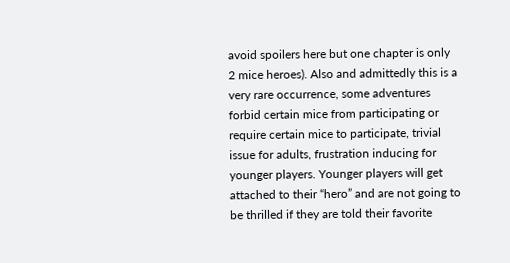avoid spoilers here but one chapter is only 2 mice heroes). Also and admittedly this is a very rare occurrence, some adventures forbid certain mice from participating or require certain mice to participate, trivial issue for adults, frustration inducing for younger players. Younger players will get attached to their “hero” and are not going to be thrilled if they are told their favorite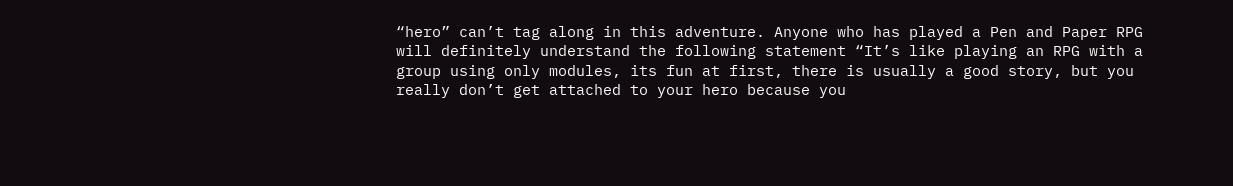“hero” can’t tag along in this adventure. Anyone who has played a Pen and Paper RPG will definitely understand the following statement “It’s like playing an RPG with a group using only modules, its fun at first, there is usually a good story, but you really don’t get attached to your hero because you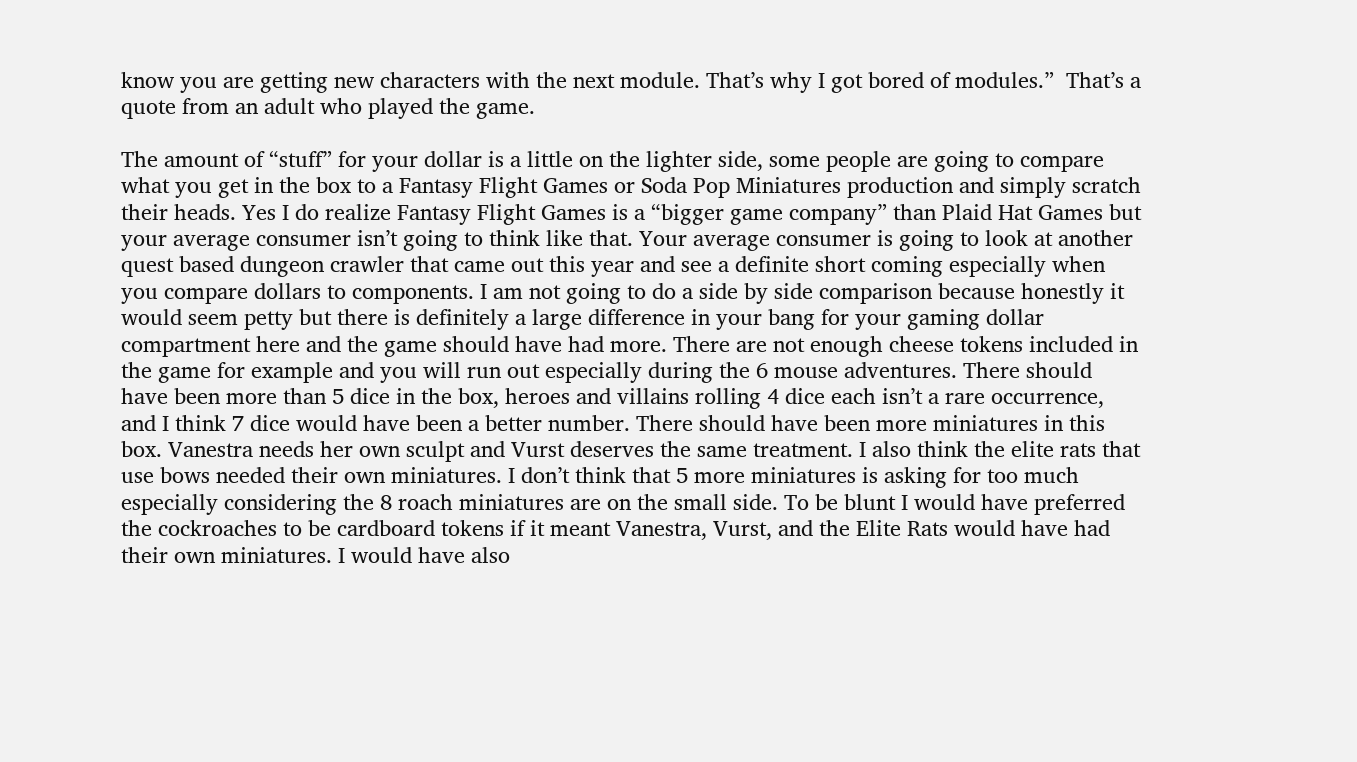know you are getting new characters with the next module. That’s why I got bored of modules.”  That’s a quote from an adult who played the game.

The amount of “stuff” for your dollar is a little on the lighter side, some people are going to compare what you get in the box to a Fantasy Flight Games or Soda Pop Miniatures production and simply scratch their heads. Yes I do realize Fantasy Flight Games is a “bigger game company” than Plaid Hat Games but your average consumer isn’t going to think like that. Your average consumer is going to look at another quest based dungeon crawler that came out this year and see a definite short coming especially when you compare dollars to components. I am not going to do a side by side comparison because honestly it would seem petty but there is definitely a large difference in your bang for your gaming dollar compartment here and the game should have had more. There are not enough cheese tokens included in the game for example and you will run out especially during the 6 mouse adventures. There should have been more than 5 dice in the box, heroes and villains rolling 4 dice each isn’t a rare occurrence, and I think 7 dice would have been a better number. There should have been more miniatures in this box. Vanestra needs her own sculpt and Vurst deserves the same treatment. I also think the elite rats that use bows needed their own miniatures. I don’t think that 5 more miniatures is asking for too much especially considering the 8 roach miniatures are on the small side. To be blunt I would have preferred the cockroaches to be cardboard tokens if it meant Vanestra, Vurst, and the Elite Rats would have had their own miniatures. I would have also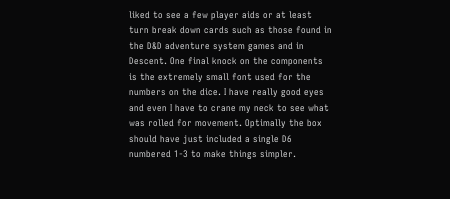liked to see a few player aids or at least turn break down cards such as those found in the D&D adventure system games and in Descent. One final knock on the components is the extremely small font used for the numbers on the dice. I have really good eyes and even I have to crane my neck to see what was rolled for movement. Optimally the box should have just included a single D6 numbered 1-3 to make things simpler.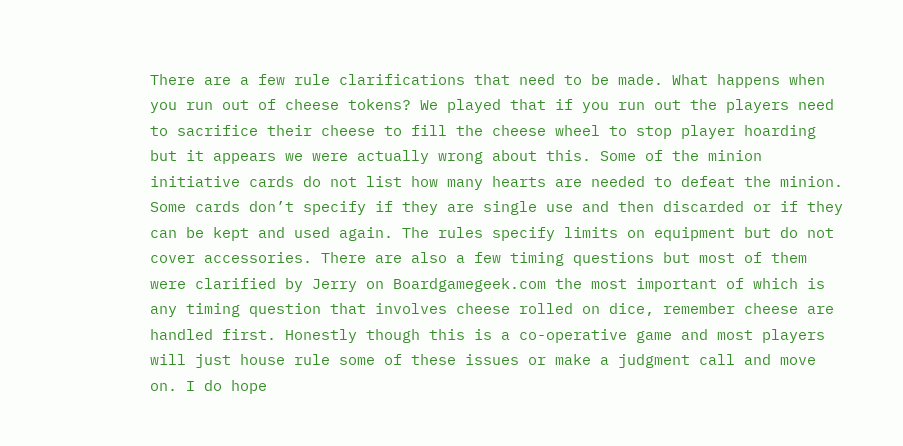There are a few rule clarifications that need to be made. What happens when you run out of cheese tokens? We played that if you run out the players need to sacrifice their cheese to fill the cheese wheel to stop player hoarding but it appears we were actually wrong about this. Some of the minion initiative cards do not list how many hearts are needed to defeat the minion. Some cards don’t specify if they are single use and then discarded or if they can be kept and used again. The rules specify limits on equipment but do not cover accessories. There are also a few timing questions but most of them were clarified by Jerry on Boardgamegeek.com the most important of which is any timing question that involves cheese rolled on dice, remember cheese are handled first. Honestly though this is a co-operative game and most players will just house rule some of these issues or make a judgment call and move on. I do hope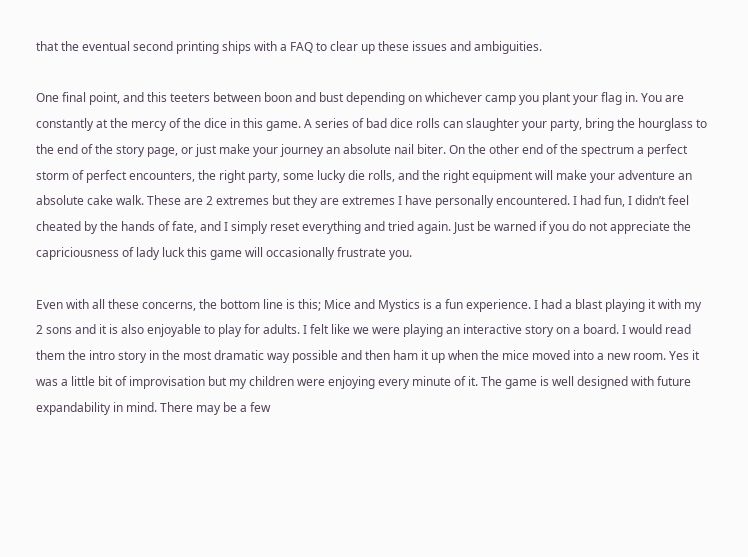that the eventual second printing ships with a FAQ to clear up these issues and ambiguities.

One final point, and this teeters between boon and bust depending on whichever camp you plant your flag in. You are constantly at the mercy of the dice in this game. A series of bad dice rolls can slaughter your party, bring the hourglass to the end of the story page, or just make your journey an absolute nail biter. On the other end of the spectrum a perfect storm of perfect encounters, the right party, some lucky die rolls, and the right equipment will make your adventure an absolute cake walk. These are 2 extremes but they are extremes I have personally encountered. I had fun, I didn’t feel cheated by the hands of fate, and I simply reset everything and tried again. Just be warned if you do not appreciate the capriciousness of lady luck this game will occasionally frustrate you.

Even with all these concerns, the bottom line is this; Mice and Mystics is a fun experience. I had a blast playing it with my 2 sons and it is also enjoyable to play for adults. I felt like we were playing an interactive story on a board. I would read them the intro story in the most dramatic way possible and then ham it up when the mice moved into a new room. Yes it was a little bit of improvisation but my children were enjoying every minute of it. The game is well designed with future expandability in mind. There may be a few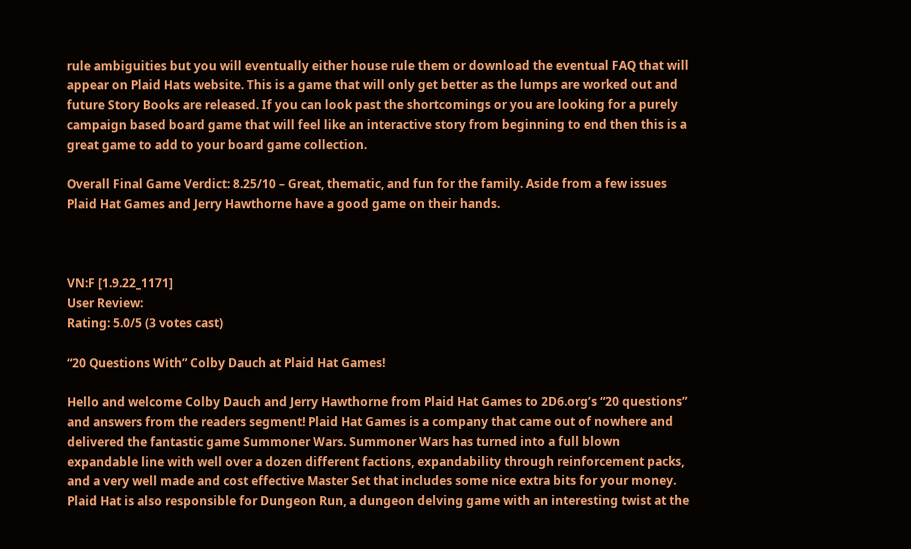rule ambiguities but you will eventually either house rule them or download the eventual FAQ that will appear on Plaid Hats website. This is a game that will only get better as the lumps are worked out and future Story Books are released. If you can look past the shortcomings or you are looking for a purely campaign based board game that will feel like an interactive story from beginning to end then this is a great game to add to your board game collection.

Overall Final Game Verdict: 8.25/10 – Great, thematic, and fun for the family. Aside from a few issues Plaid Hat Games and Jerry Hawthorne have a good game on their hands.



VN:F [1.9.22_1171]
User Review:
Rating: 5.0/5 (3 votes cast)

“20 Questions With” Colby Dauch at Plaid Hat Games!

Hello and welcome Colby Dauch and Jerry Hawthorne from Plaid Hat Games to 2D6.org’s “20 questions” and answers from the readers segment! Plaid Hat Games is a company that came out of nowhere and delivered the fantastic game Summoner Wars. Summoner Wars has turned into a full blown expandable line with well over a dozen different factions, expandability through reinforcement packs, and a very well made and cost effective Master Set that includes some nice extra bits for your money. Plaid Hat is also responsible for Dungeon Run, a dungeon delving game with an interesting twist at the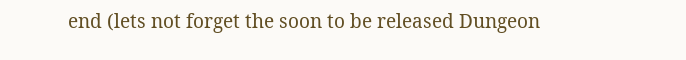end (lets not forget the soon to be released Dungeon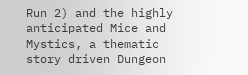Run 2) and the highly anticipated Mice and Mystics, a thematic story driven Dungeon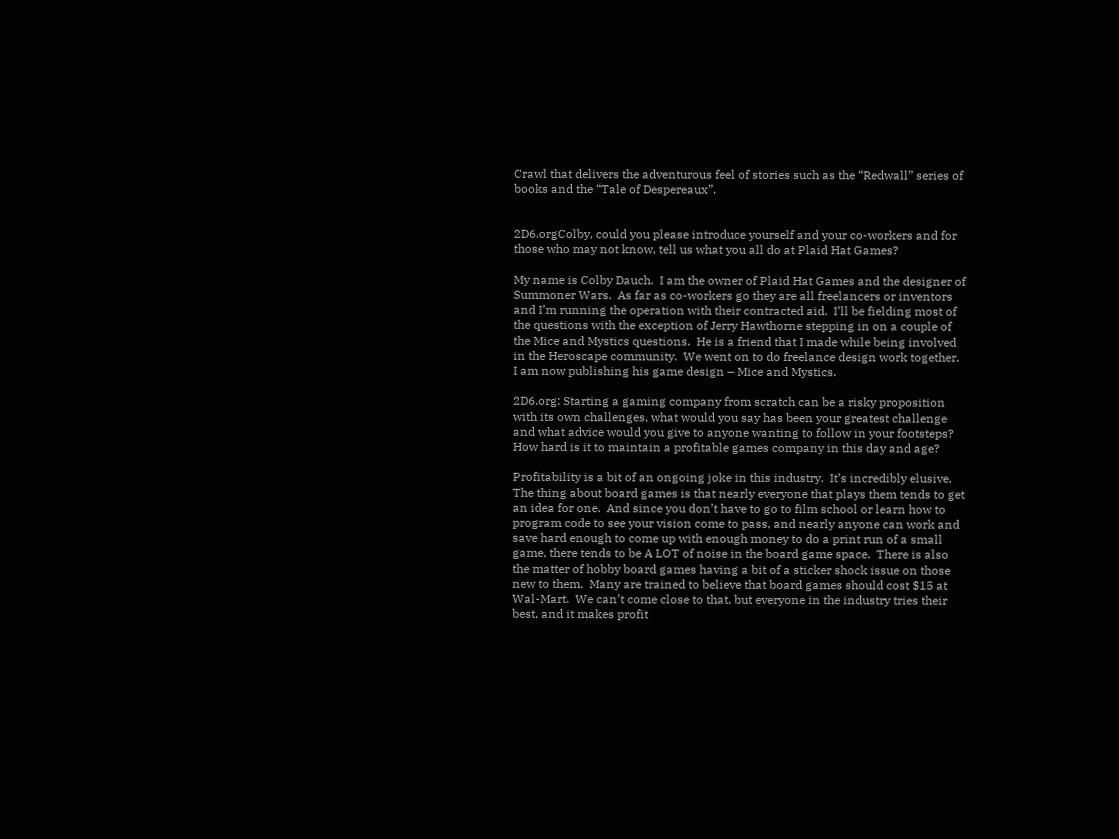Crawl that delivers the adventurous feel of stories such as the “Redwall” series of books and the “Tale of Despereaux”.


2D6.orgColby, could you please introduce yourself and your co-workers and for those who may not know, tell us what you all do at Plaid Hat Games?

My name is Colby Dauch.  I am the owner of Plaid Hat Games and the designer of Summoner Wars.  As far as co-workers go they are all freelancers or inventors and I’m running the operation with their contracted aid.  I’ll be fielding most of the questions with the exception of Jerry Hawthorne stepping in on a couple of the Mice and Mystics questions.  He is a friend that I made while being involved in the Heroscape community.  We went on to do freelance design work together.  I am now publishing his game design – Mice and Mystics.

2D6.org: Starting a gaming company from scratch can be a risky proposition with its own challenges, what would you say has been your greatest challenge and what advice would you give to anyone wanting to follow in your footsteps? How hard is it to maintain a profitable games company in this day and age?

Profitability is a bit of an ongoing joke in this industry.  It’s incredibly elusive.  The thing about board games is that nearly everyone that plays them tends to get an idea for one.  And since you don’t have to go to film school or learn how to program code to see your vision come to pass, and nearly anyone can work and save hard enough to come up with enough money to do a print run of a small game, there tends to be A LOT of noise in the board game space.  There is also the matter of hobby board games having a bit of a sticker shock issue on those new to them.  Many are trained to believe that board games should cost $15 at Wal-Mart.  We can’t come close to that, but everyone in the industry tries their best, and it makes profit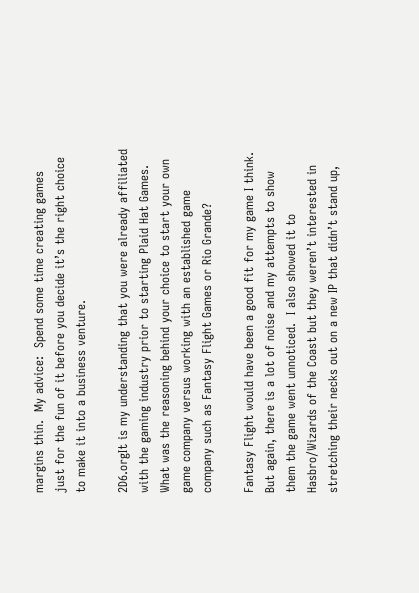margins thin.  My advice:  Spend some time creating games just for the fun of it before you decide it’s the right choice to make it into a business venture.

2D6.orgIt is my understanding that you were already affiliated with the gaming industry prior to starting Plaid Hat Games. What was the reasoning behind your choice to start your own game company versus working with an established game company such as Fantasy Flight Games or Rio Grande?

Fantasy Flight would have been a good fit for my game I think.  But again, there is a lot of noise and my attempts to show them the game went unnoticed.  I also showed it to Hasbro/Wizards of the Coast but they weren’t interested in stretching their necks out on a new IP that didn’t stand up,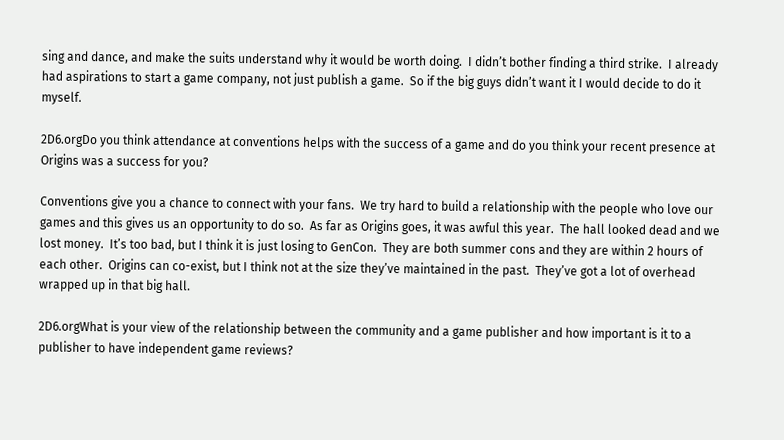sing and dance, and make the suits understand why it would be worth doing.  I didn’t bother finding a third strike.  I already had aspirations to start a game company, not just publish a game.  So if the big guys didn’t want it I would decide to do it myself.

2D6.orgDo you think attendance at conventions helps with the success of a game and do you think your recent presence at Origins was a success for you?

Conventions give you a chance to connect with your fans.  We try hard to build a relationship with the people who love our games and this gives us an opportunity to do so.  As far as Origins goes, it was awful this year.  The hall looked dead and we lost money.  It’s too bad, but I think it is just losing to GenCon.  They are both summer cons and they are within 2 hours of each other.  Origins can co-exist, but I think not at the size they’ve maintained in the past.  They’ve got a lot of overhead wrapped up in that big hall.

2D6.orgWhat is your view of the relationship between the community and a game publisher and how important is it to a publisher to have independent game reviews?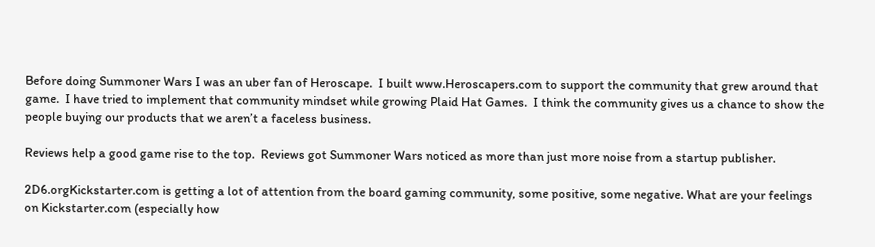Before doing Summoner Wars I was an uber fan of Heroscape.  I built www.Heroscapers.com to support the community that grew around that game.  I have tried to implement that community mindset while growing Plaid Hat Games.  I think the community gives us a chance to show the people buying our products that we aren’t a faceless business.

Reviews help a good game rise to the top.  Reviews got Summoner Wars noticed as more than just more noise from a startup publisher.

2D6.orgKickstarter.com is getting a lot of attention from the board gaming community, some positive, some negative. What are your feelings on Kickstarter.com (especially how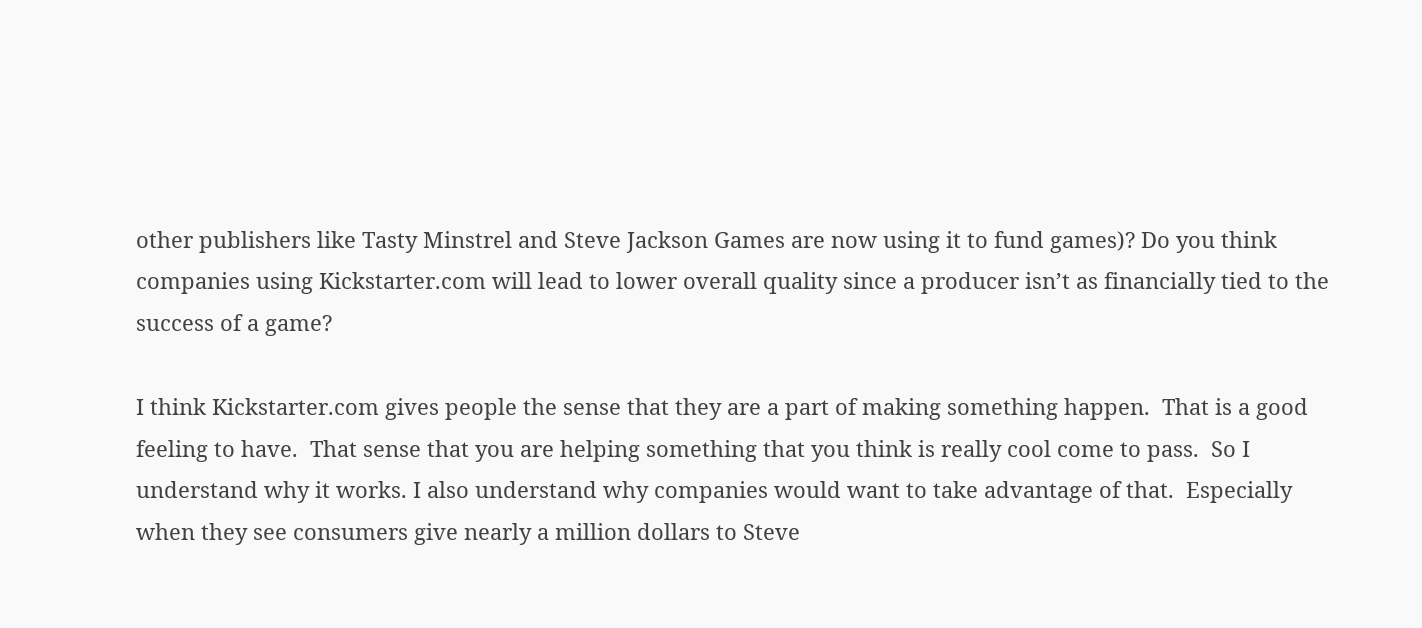other publishers like Tasty Minstrel and Steve Jackson Games are now using it to fund games)? Do you think companies using Kickstarter.com will lead to lower overall quality since a producer isn’t as financially tied to the success of a game?

I think Kickstarter.com gives people the sense that they are a part of making something happen.  That is a good feeling to have.  That sense that you are helping something that you think is really cool come to pass.  So I understand why it works. I also understand why companies would want to take advantage of that.  Especially when they see consumers give nearly a million dollars to Steve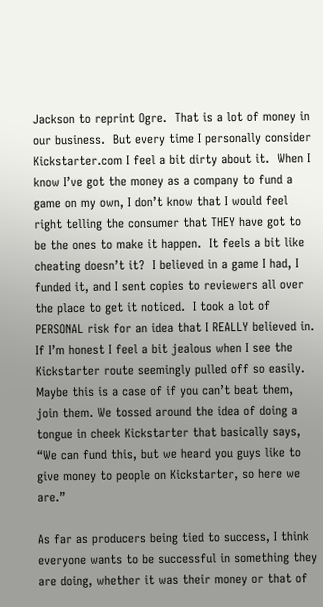Jackson to reprint Ogre.  That is a lot of money in our business.  But every time I personally consider Kickstarter.com I feel a bit dirty about it.  When I know I’ve got the money as a company to fund a game on my own, I don’t know that I would feel right telling the consumer that THEY have got to be the ones to make it happen.  It feels a bit like cheating doesn’t it?  I believed in a game I had, I funded it, and I sent copies to reviewers all over the place to get it noticed.  I took a lot of PERSONAL risk for an idea that I REALLY believed in.  If I’m honest I feel a bit jealous when I see the Kickstarter route seemingly pulled off so easily.  Maybe this is a case of if you can’t beat them, join them. We tossed around the idea of doing a tongue in cheek Kickstarter that basically says, “We can fund this, but we heard you guys like to give money to people on Kickstarter, so here we are.”

As far as producers being tied to success, I think everyone wants to be successful in something they are doing, whether it was their money or that of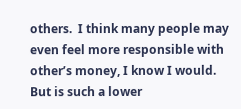others.  I think many people may even feel more responsible with other’s money, I know I would.  But is such a lower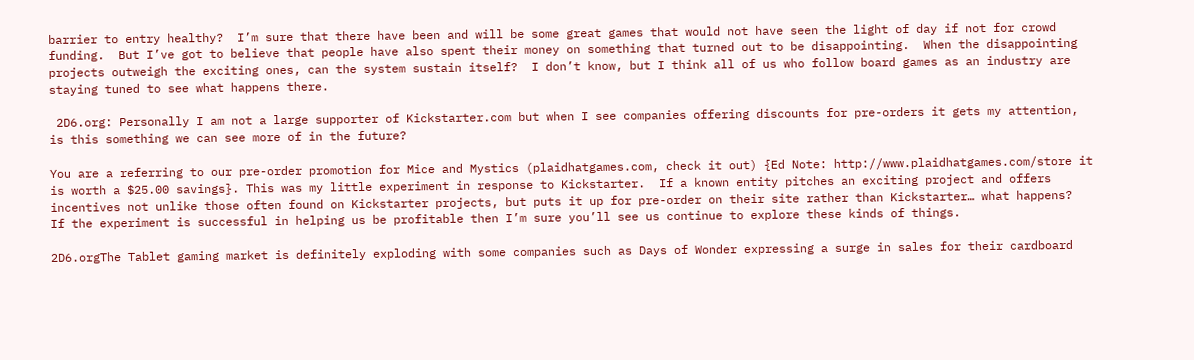barrier to entry healthy?  I’m sure that there have been and will be some great games that would not have seen the light of day if not for crowd funding.  But I’ve got to believe that people have also spent their money on something that turned out to be disappointing.  When the disappointing projects outweigh the exciting ones, can the system sustain itself?  I don’t know, but I think all of us who follow board games as an industry are staying tuned to see what happens there.

 2D6.org: Personally I am not a large supporter of Kickstarter.com but when I see companies offering discounts for pre-orders it gets my attention, is this something we can see more of in the future?

You are a referring to our pre-order promotion for Mice and Mystics (plaidhatgames.com, check it out) {Ed Note: http://www.plaidhatgames.com/store it is worth a $25.00 savings}. This was my little experiment in response to Kickstarter.  If a known entity pitches an exciting project and offers incentives not unlike those often found on Kickstarter projects, but puts it up for pre-order on their site rather than Kickstarter… what happens?  If the experiment is successful in helping us be profitable then I’m sure you’ll see us continue to explore these kinds of things.

2D6.orgThe Tablet gaming market is definitely exploding with some companies such as Days of Wonder expressing a surge in sales for their cardboard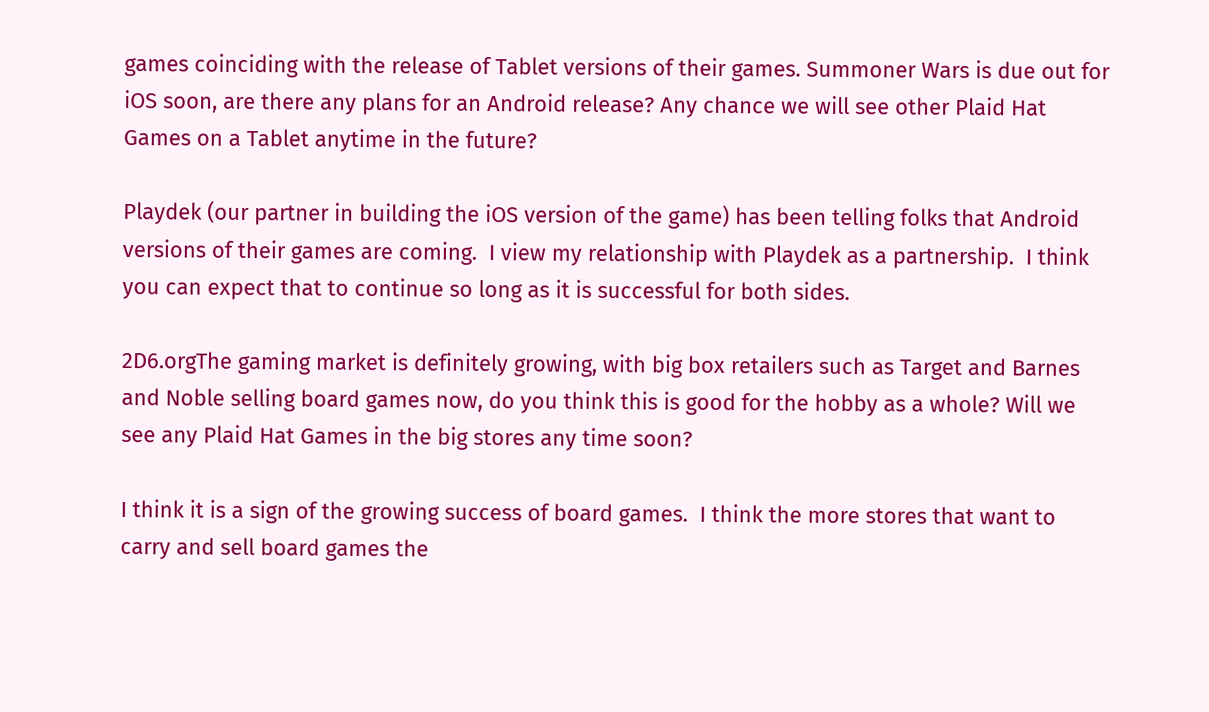games coinciding with the release of Tablet versions of their games. Summoner Wars is due out for iOS soon, are there any plans for an Android release? Any chance we will see other Plaid Hat Games on a Tablet anytime in the future?

Playdek (our partner in building the iOS version of the game) has been telling folks that Android versions of their games are coming.  I view my relationship with Playdek as a partnership.  I think you can expect that to continue so long as it is successful for both sides.

2D6.orgThe gaming market is definitely growing, with big box retailers such as Target and Barnes and Noble selling board games now, do you think this is good for the hobby as a whole? Will we see any Plaid Hat Games in the big stores any time soon?

I think it is a sign of the growing success of board games.  I think the more stores that want to carry and sell board games the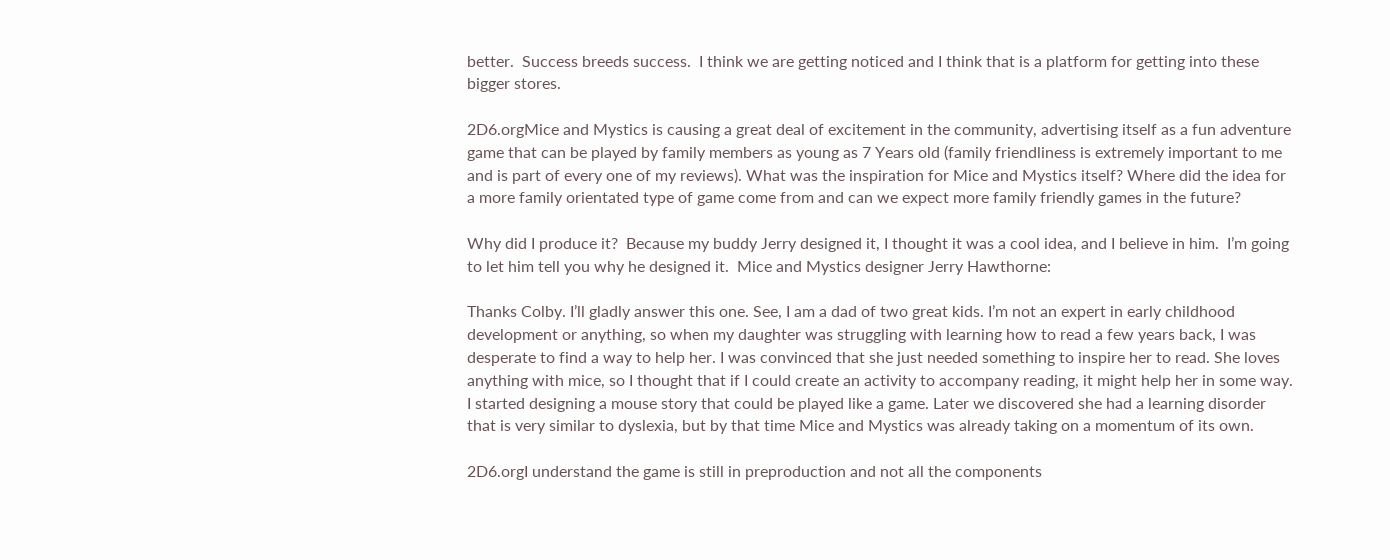better.  Success breeds success.  I think we are getting noticed and I think that is a platform for getting into these bigger stores.

2D6.orgMice and Mystics is causing a great deal of excitement in the community, advertising itself as a fun adventure game that can be played by family members as young as 7 Years old (family friendliness is extremely important to me and is part of every one of my reviews). What was the inspiration for Mice and Mystics itself? Where did the idea for a more family orientated type of game come from and can we expect more family friendly games in the future?

Why did I produce it?  Because my buddy Jerry designed it, I thought it was a cool idea, and I believe in him.  I’m going to let him tell you why he designed it.  Mice and Mystics designer Jerry Hawthorne:

Thanks Colby. I’ll gladly answer this one. See, I am a dad of two great kids. I’m not an expert in early childhood development or anything, so when my daughter was struggling with learning how to read a few years back, I was desperate to find a way to help her. I was convinced that she just needed something to inspire her to read. She loves anything with mice, so I thought that if I could create an activity to accompany reading, it might help her in some way. I started designing a mouse story that could be played like a game. Later we discovered she had a learning disorder that is very similar to dyslexia, but by that time Mice and Mystics was already taking on a momentum of its own.

2D6.orgI understand the game is still in preproduction and not all the components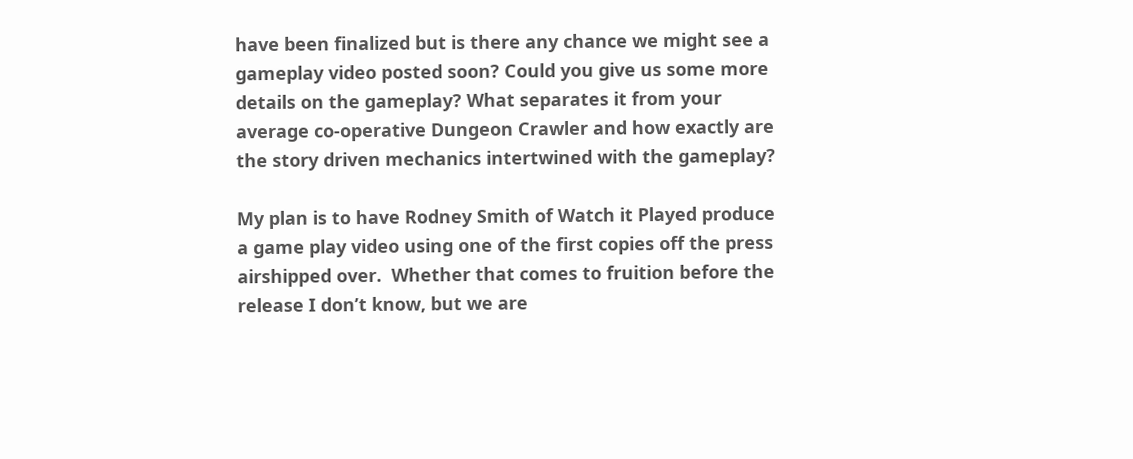have been finalized but is there any chance we might see a gameplay video posted soon? Could you give us some more details on the gameplay? What separates it from your average co-operative Dungeon Crawler and how exactly are the story driven mechanics intertwined with the gameplay?

My plan is to have Rodney Smith of Watch it Played produce a game play video using one of the first copies off the press airshipped over.  Whether that comes to fruition before the release I don’t know, but we are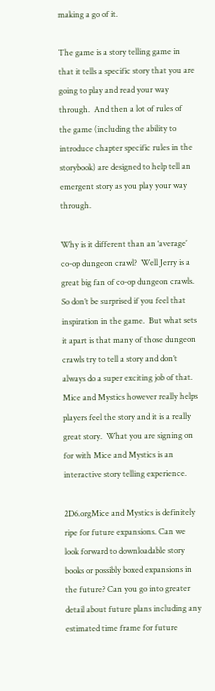making a go of it.

The game is a story telling game in that it tells a specific story that you are going to play and read your way through.  And then a lot of rules of the game (including the ability to introduce chapter specific rules in the storybook) are designed to help tell an emergent story as you play your way through.

Why is it different than an ‘average’ co-op dungeon crawl?  Well Jerry is a great big fan of co-op dungeon crawls.  So don’t be surprised if you feel that inspiration in the game.  But what sets it apart is that many of those dungeon crawls try to tell a story and don’t always do a super exciting job of that.  Mice and Mystics however really helps players feel the story and it is a really great story.  What you are signing on for with Mice and Mystics is an interactive story telling experience.

2D6.orgMice and Mystics is definitely ripe for future expansions. Can we look forward to downloadable story books or possibly boxed expansions in the future? Can you go into greater detail about future plans including any estimated time frame for future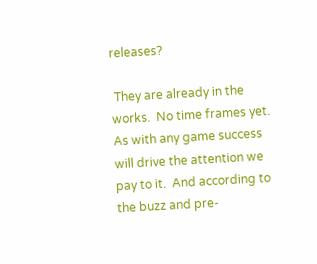releases?

 They are already in the works.  No time frames yet.  As with any game success will drive the attention we pay to it.  And according to the buzz and pre-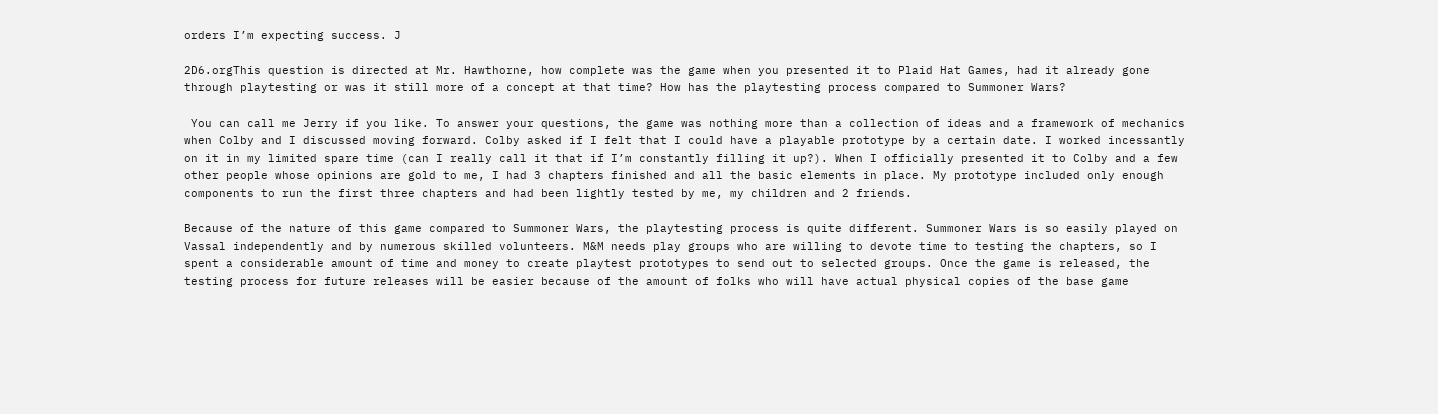orders I’m expecting success. J

2D6.orgThis question is directed at Mr. Hawthorne, how complete was the game when you presented it to Plaid Hat Games, had it already gone through playtesting or was it still more of a concept at that time? How has the playtesting process compared to Summoner Wars?

 You can call me Jerry if you like. To answer your questions, the game was nothing more than a collection of ideas and a framework of mechanics when Colby and I discussed moving forward. Colby asked if I felt that I could have a playable prototype by a certain date. I worked incessantly on it in my limited spare time (can I really call it that if I’m constantly filling it up?). When I officially presented it to Colby and a few other people whose opinions are gold to me, I had 3 chapters finished and all the basic elements in place. My prototype included only enough components to run the first three chapters and had been lightly tested by me, my children and 2 friends.

Because of the nature of this game compared to Summoner Wars, the playtesting process is quite different. Summoner Wars is so easily played on Vassal independently and by numerous skilled volunteers. M&M needs play groups who are willing to devote time to testing the chapters, so I spent a considerable amount of time and money to create playtest prototypes to send out to selected groups. Once the game is released, the testing process for future releases will be easier because of the amount of folks who will have actual physical copies of the base game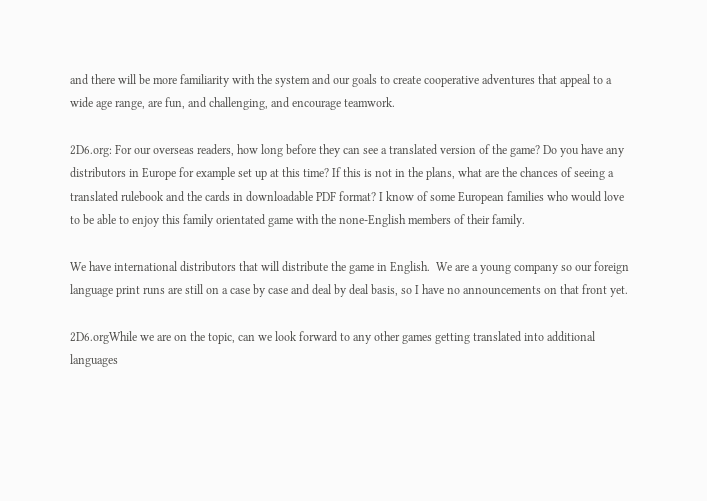and there will be more familiarity with the system and our goals to create cooperative adventures that appeal to a wide age range, are fun, and challenging, and encourage teamwork.

2D6.org: For our overseas readers, how long before they can see a translated version of the game? Do you have any distributors in Europe for example set up at this time? If this is not in the plans, what are the chances of seeing a translated rulebook and the cards in downloadable PDF format? I know of some European families who would love to be able to enjoy this family orientated game with the none-English members of their family.

We have international distributors that will distribute the game in English.  We are a young company so our foreign language print runs are still on a case by case and deal by deal basis, so I have no announcements on that front yet.

2D6.orgWhile we are on the topic, can we look forward to any other games getting translated into additional languages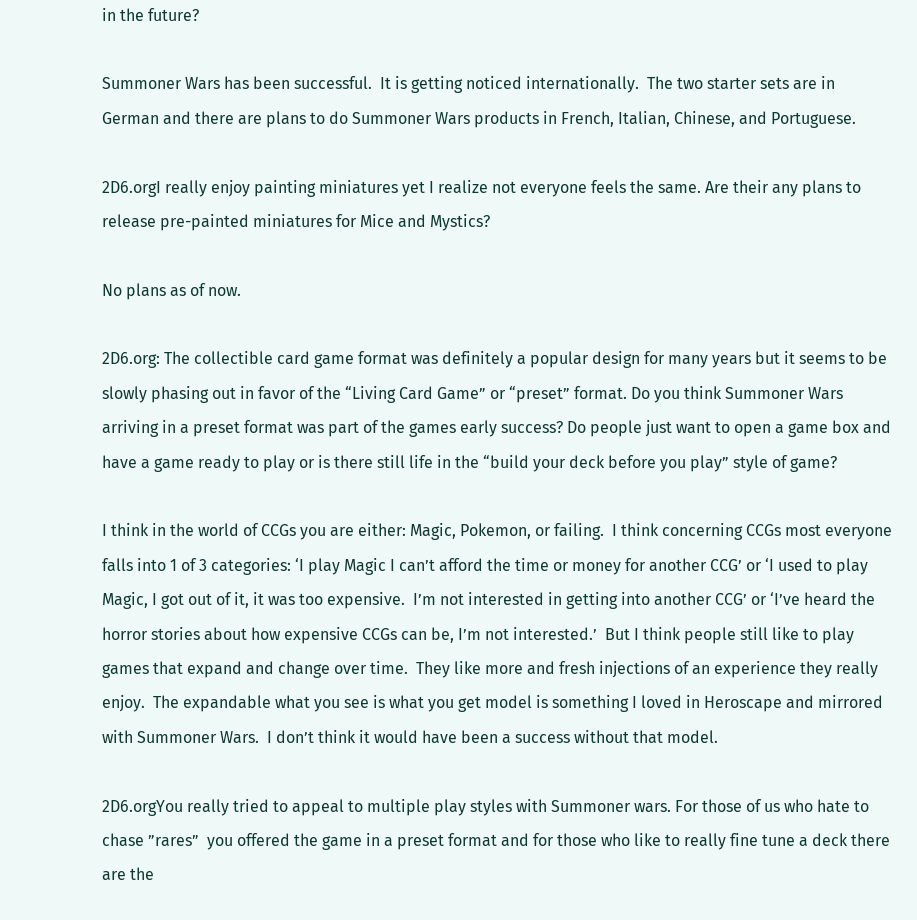in the future?

Summoner Wars has been successful.  It is getting noticed internationally.  The two starter sets are in German and there are plans to do Summoner Wars products in French, Italian, Chinese, and Portuguese.

2D6.orgI really enjoy painting miniatures yet I realize not everyone feels the same. Are their any plans to release pre-painted miniatures for Mice and Mystics?

No plans as of now.

2D6.org: The collectible card game format was definitely a popular design for many years but it seems to be slowly phasing out in favor of the “Living Card Game” or “preset” format. Do you think Summoner Wars arriving in a preset format was part of the games early success? Do people just want to open a game box and have a game ready to play or is there still life in the “build your deck before you play” style of game?

I think in the world of CCGs you are either: Magic, Pokemon, or failing.  I think concerning CCGs most everyone falls into 1 of 3 categories: ‘I play Magic I can’t afford the time or money for another CCG’ or ‘I used to play Magic, I got out of it, it was too expensive.  I’m not interested in getting into another CCG’ or ‘I’ve heard the horror stories about how expensive CCGs can be, I’m not interested.’  But I think people still like to play games that expand and change over time.  They like more and fresh injections of an experience they really enjoy.  The expandable what you see is what you get model is something I loved in Heroscape and mirrored with Summoner Wars.  I don’t think it would have been a success without that model.

2D6.orgYou really tried to appeal to multiple play styles with Summoner wars. For those of us who hate to chase ”rares”  you offered the game in a preset format and for those who like to really fine tune a deck there are the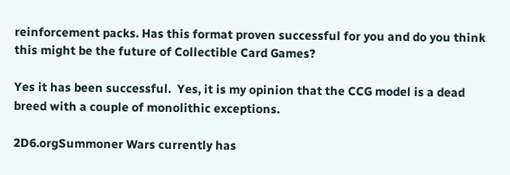reinforcement packs. Has this format proven successful for you and do you think this might be the future of Collectible Card Games?

Yes it has been successful.  Yes, it is my opinion that the CCG model is a dead breed with a couple of monolithic exceptions.

2D6.orgSummoner Wars currently has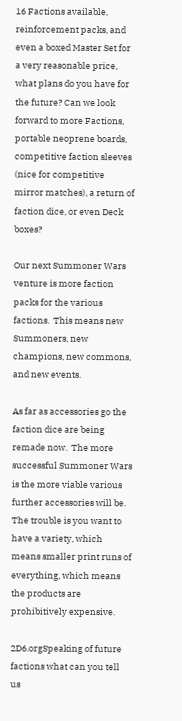16 Factions available, reinforcement packs, and even a boxed Master Set for a very reasonable price, what plans do you have for the future? Can we look forward to more Factions, portable neoprene boards, competitive faction sleeves (nice for competitive mirror matches), a return of faction dice, or even Deck boxes?

Our next Summoner Wars venture is more faction packs for the various factions.  This means new Summoners, new champions, new commons, and new events.

As far as accessories go the faction dice are being remade now.  The more successful Summoner Wars is the more viable various further accessories will be.  The trouble is you want to have a variety, which means smaller print runs of everything, which means the products are prohibitively expensive.

2D6.orgSpeaking of future factions what can you tell us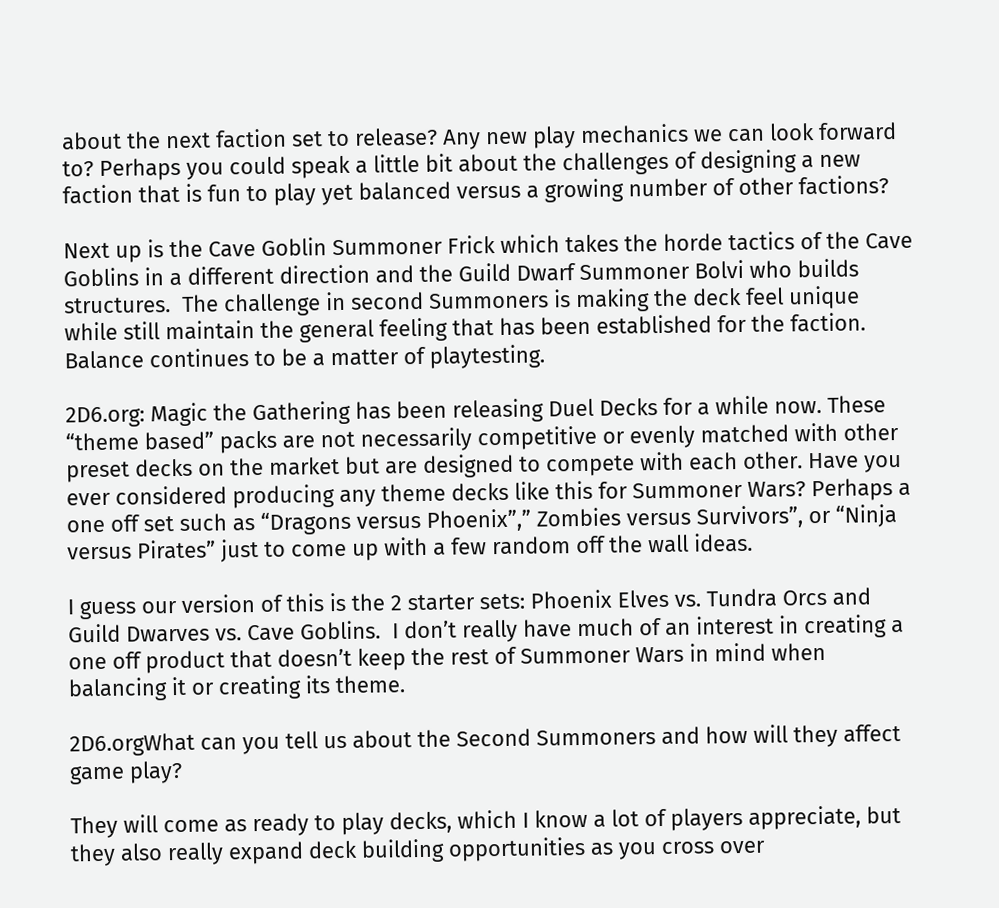about the next faction set to release? Any new play mechanics we can look forward to? Perhaps you could speak a little bit about the challenges of designing a new faction that is fun to play yet balanced versus a growing number of other factions?

Next up is the Cave Goblin Summoner Frick which takes the horde tactics of the Cave Goblins in a different direction and the Guild Dwarf Summoner Bolvi who builds structures.  The challenge in second Summoners is making the deck feel unique while still maintain the general feeling that has been established for the faction.  Balance continues to be a matter of playtesting.

2D6.org: Magic the Gathering has been releasing Duel Decks for a while now. These “theme based” packs are not necessarily competitive or evenly matched with other preset decks on the market but are designed to compete with each other. Have you ever considered producing any theme decks like this for Summoner Wars? Perhaps a one off set such as “Dragons versus Phoenix”,” Zombies versus Survivors”, or “Ninja versus Pirates” just to come up with a few random off the wall ideas.

I guess our version of this is the 2 starter sets: Phoenix Elves vs. Tundra Orcs and Guild Dwarves vs. Cave Goblins.  I don’t really have much of an interest in creating a one off product that doesn’t keep the rest of Summoner Wars in mind when balancing it or creating its theme.

2D6.orgWhat can you tell us about the Second Summoners and how will they affect game play?

They will come as ready to play decks, which I know a lot of players appreciate, but they also really expand deck building opportunities as you cross over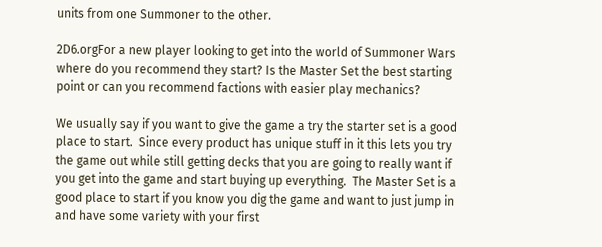units from one Summoner to the other.

2D6.orgFor a new player looking to get into the world of Summoner Wars where do you recommend they start? Is the Master Set the best starting point or can you recommend factions with easier play mechanics?

We usually say if you want to give the game a try the starter set is a good place to start.  Since every product has unique stuff in it this lets you try the game out while still getting decks that you are going to really want if you get into the game and start buying up everything.  The Master Set is a good place to start if you know you dig the game and want to just jump in and have some variety with your first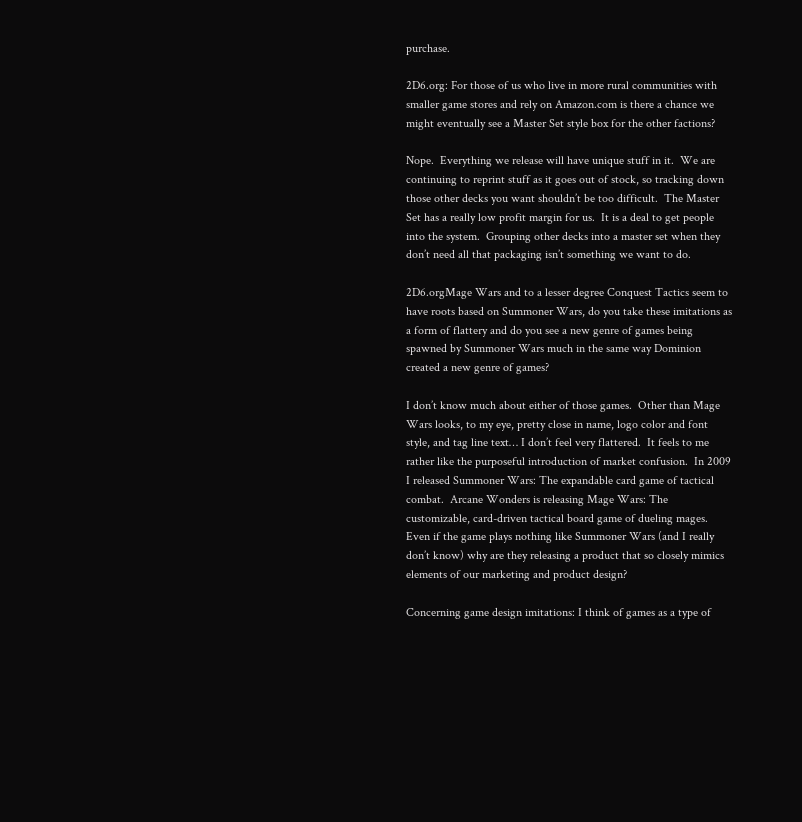purchase.

2D6.org: For those of us who live in more rural communities with smaller game stores and rely on Amazon.com is there a chance we might eventually see a Master Set style box for the other factions?

Nope.  Everything we release will have unique stuff in it.  We are continuing to reprint stuff as it goes out of stock, so tracking down those other decks you want shouldn’t be too difficult.  The Master Set has a really low profit margin for us.  It is a deal to get people into the system.  Grouping other decks into a master set when they don’t need all that packaging isn’t something we want to do.

2D6.orgMage Wars and to a lesser degree Conquest Tactics seem to have roots based on Summoner Wars, do you take these imitations as a form of flattery and do you see a new genre of games being spawned by Summoner Wars much in the same way Dominion created a new genre of games?

I don’t know much about either of those games.  Other than Mage Wars looks, to my eye, pretty close in name, logo color and font style, and tag line text… I don’t feel very flattered.  It feels to me rather like the purposeful introduction of market confusion.  In 2009 I released Summoner Wars: The expandable card game of tactical combat.  Arcane Wonders is releasing Mage Wars: The customizable, card-driven tactical board game of dueling mages.  Even if the game plays nothing like Summoner Wars (and I really don’t know) why are they releasing a product that so closely mimics elements of our marketing and product design?

Concerning game design imitations: I think of games as a type of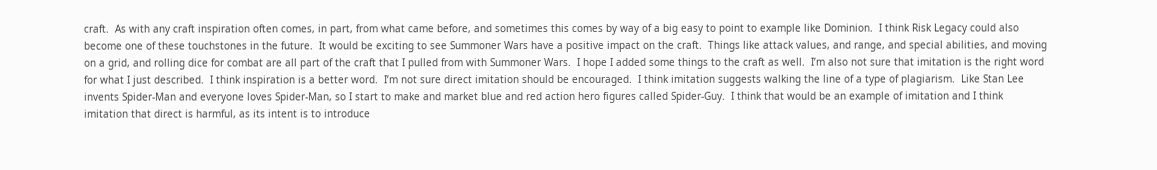craft.  As with any craft inspiration often comes, in part, from what came before, and sometimes this comes by way of a big easy to point to example like Dominion.  I think Risk Legacy could also become one of these touchstones in the future.  It would be exciting to see Summoner Wars have a positive impact on the craft.  Things like attack values, and range, and special abilities, and moving on a grid, and rolling dice for combat are all part of the craft that I pulled from with Summoner Wars.  I hope I added some things to the craft as well.  I’m also not sure that imitation is the right word for what I just described.  I think inspiration is a better word.  I’m not sure direct imitation should be encouraged.  I think imitation suggests walking the line of a type of plagiarism.  Like Stan Lee invents Spider-Man and everyone loves Spider-Man, so I start to make and market blue and red action hero figures called Spider-Guy.  I think that would be an example of imitation and I think imitation that direct is harmful, as its intent is to introduce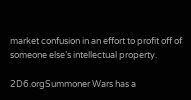market confusion in an effort to profit off of someone else’s intellectual property.

2D6.orgSummoner Wars has a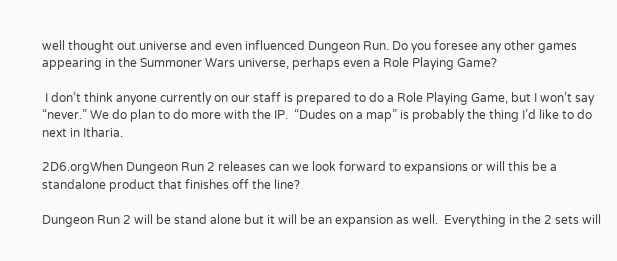well thought out universe and even influenced Dungeon Run. Do you foresee any other games appearing in the Summoner Wars universe, perhaps even a Role Playing Game?

 I don’t think anyone currently on our staff is prepared to do a Role Playing Game, but I won’t say “never.” We do plan to do more with the IP.  “Dudes on a map” is probably the thing I’d like to do next in Itharia.

2D6.orgWhen Dungeon Run 2 releases can we look forward to expansions or will this be a standalone product that finishes off the line?

Dungeon Run 2 will be stand alone but it will be an expansion as well.  Everything in the 2 sets will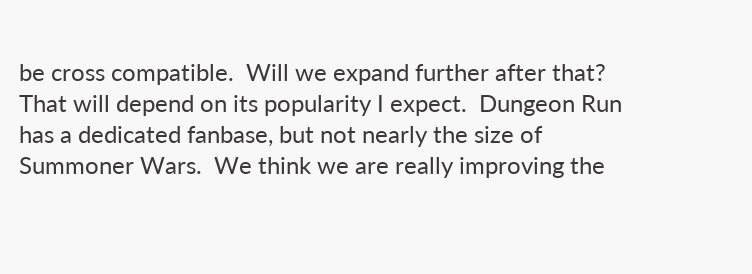be cross compatible.  Will we expand further after that?  That will depend on its popularity I expect.  Dungeon Run has a dedicated fanbase, but not nearly the size of Summoner Wars.  We think we are really improving the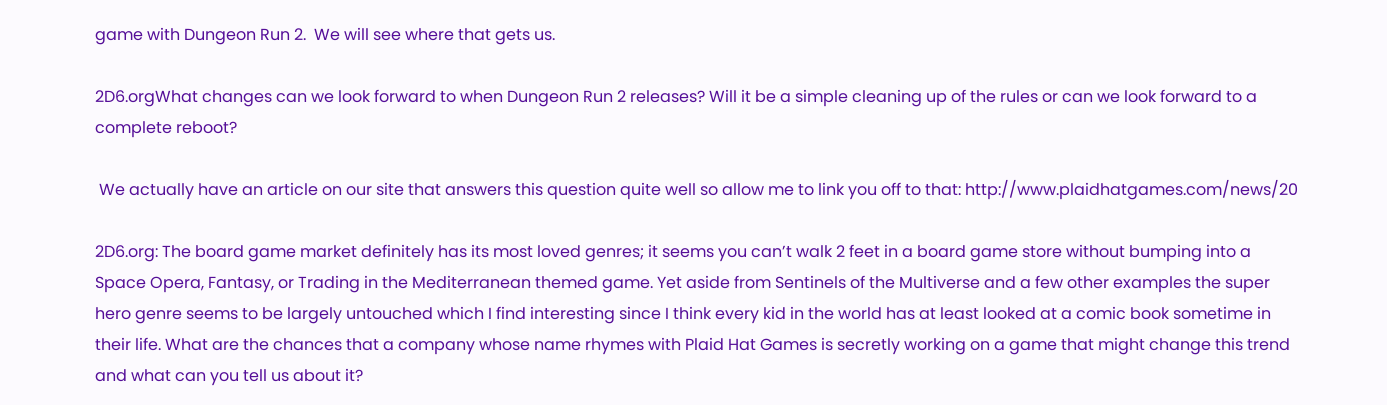game with Dungeon Run 2.  We will see where that gets us.

2D6.orgWhat changes can we look forward to when Dungeon Run 2 releases? Will it be a simple cleaning up of the rules or can we look forward to a complete reboot?

 We actually have an article on our site that answers this question quite well so allow me to link you off to that: http://www.plaidhatgames.com/news/20

2D6.org: The board game market definitely has its most loved genres; it seems you can’t walk 2 feet in a board game store without bumping into a Space Opera, Fantasy, or Trading in the Mediterranean themed game. Yet aside from Sentinels of the Multiverse and a few other examples the super hero genre seems to be largely untouched which I find interesting since I think every kid in the world has at least looked at a comic book sometime in their life. What are the chances that a company whose name rhymes with Plaid Hat Games is secretly working on a game that might change this trend and what can you tell us about it?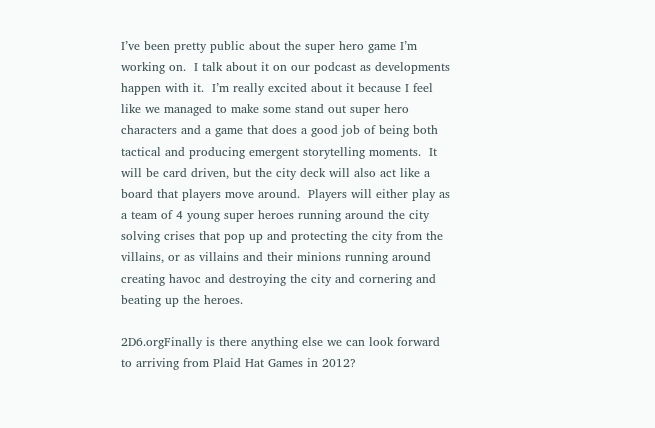I’ve been pretty public about the super hero game I’m working on.  I talk about it on our podcast as developments happen with it.  I’m really excited about it because I feel like we managed to make some stand out super hero characters and a game that does a good job of being both tactical and producing emergent storytelling moments.  It will be card driven, but the city deck will also act like a board that players move around.  Players will either play as a team of 4 young super heroes running around the city solving crises that pop up and protecting the city from the villains, or as villains and their minions running around creating havoc and destroying the city and cornering and beating up the heroes.

2D6.orgFinally is there anything else we can look forward to arriving from Plaid Hat Games in 2012?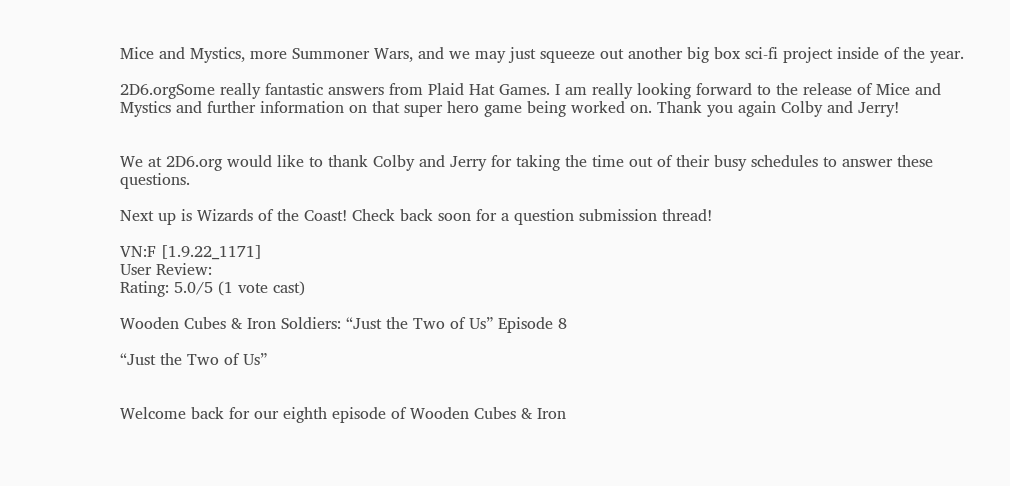Mice and Mystics, more Summoner Wars, and we may just squeeze out another big box sci-fi project inside of the year.

2D6.orgSome really fantastic answers from Plaid Hat Games. I am really looking forward to the release of Mice and Mystics and further information on that super hero game being worked on. Thank you again Colby and Jerry!


We at 2D6.org would like to thank Colby and Jerry for taking the time out of their busy schedules to answer these questions.

Next up is Wizards of the Coast! Check back soon for a question submission thread!

VN:F [1.9.22_1171]
User Review:
Rating: 5.0/5 (1 vote cast)

Wooden Cubes & Iron Soldiers: “Just the Two of Us” Episode 8

“Just the Two of Us”


Welcome back for our eighth episode of Wooden Cubes & Iron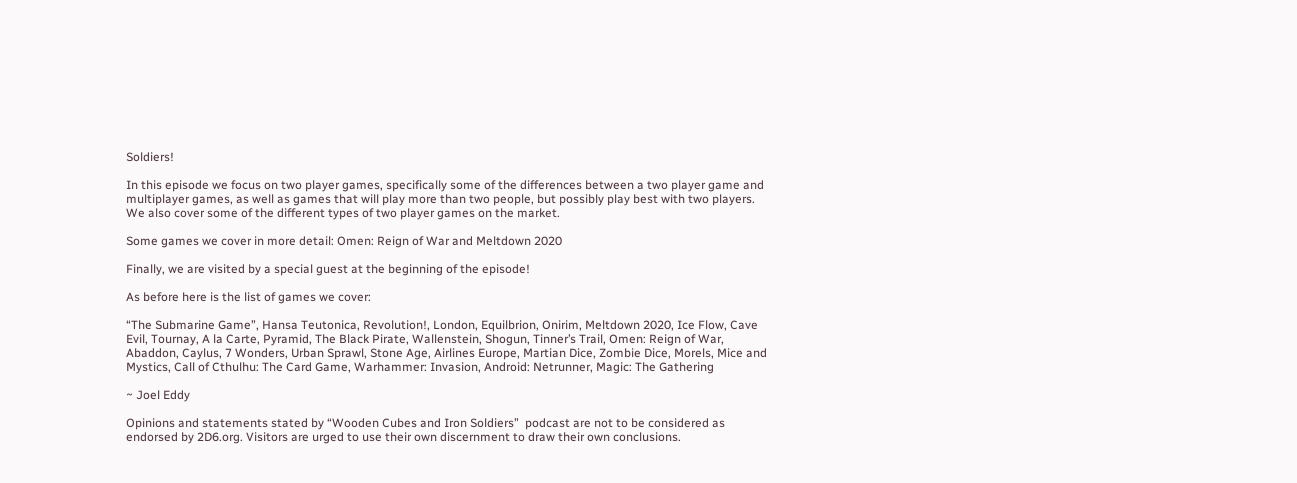Soldiers!

In this episode we focus on two player games, specifically some of the differences between a two player game and multiplayer games, as well as games that will play more than two people, but possibly play best with two players. We also cover some of the different types of two player games on the market.

Some games we cover in more detail: Omen: Reign of War and Meltdown 2020

Finally, we are visited by a special guest at the beginning of the episode!

As before here is the list of games we cover:

“The Submarine Game”, Hansa Teutonica, Revolution!, London, Equilbrion, Onirim, Meltdown 2020, Ice Flow, Cave Evil, Tournay, A la Carte, Pyramid, The Black Pirate, Wallenstein, Shogun, Tinner’s Trail, Omen: Reign of War, Abaddon, Caylus, 7 Wonders, Urban Sprawl, Stone Age, Airlines Europe, Martian Dice, Zombie Dice, Morels, Mice and Mystics, Call of Cthulhu: The Card Game, Warhammer: Invasion, Android: Netrunner, Magic: The Gathering

~ Joel Eddy

Opinions and statements stated by “Wooden Cubes and Iron Soldiers”  podcast are not to be considered as endorsed by 2D6.org. Visitors are urged to use their own discernment to draw their own conclusions.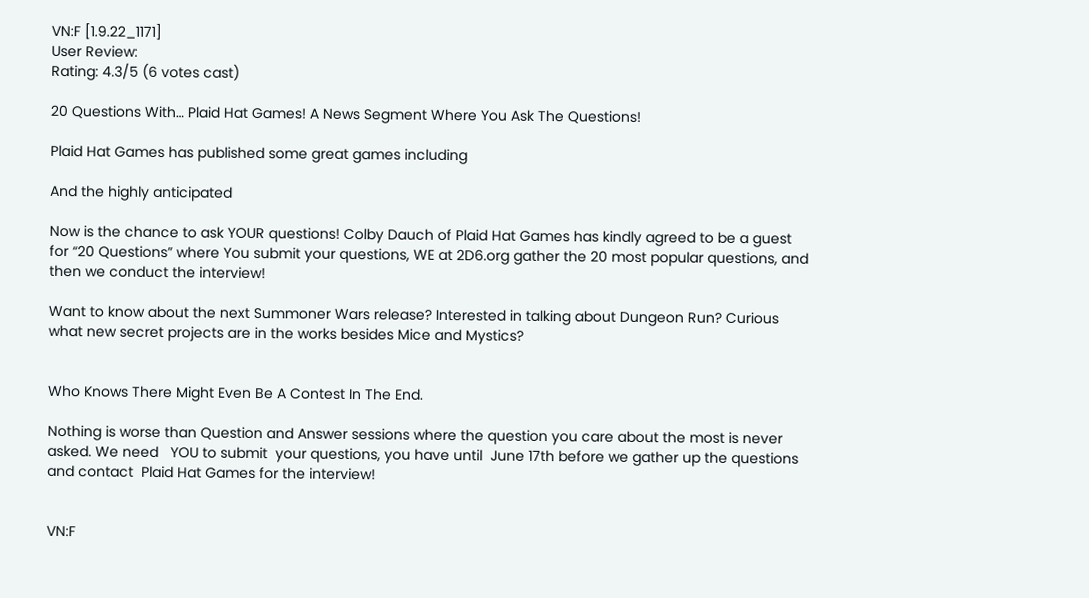VN:F [1.9.22_1171]
User Review:
Rating: 4.3/5 (6 votes cast)

20 Questions With… Plaid Hat Games! A News Segment Where You Ask The Questions!

Plaid Hat Games has published some great games including

And the highly anticipated

Now is the chance to ask YOUR questions! Colby Dauch of Plaid Hat Games has kindly agreed to be a guest for “20 Questions” where You submit your questions, WE at 2D6.org gather the 20 most popular questions, and then we conduct the interview!

Want to know about the next Summoner Wars release? Interested in talking about Dungeon Run? Curious what new secret projects are in the works besides Mice and Mystics?


Who Knows There Might Even Be A Contest In The End.

Nothing is worse than Question and Answer sessions where the question you care about the most is never asked. We need   YOU to submit  your questions, you have until  June 17th before we gather up the questions and contact  Plaid Hat Games for the interview!


VN:F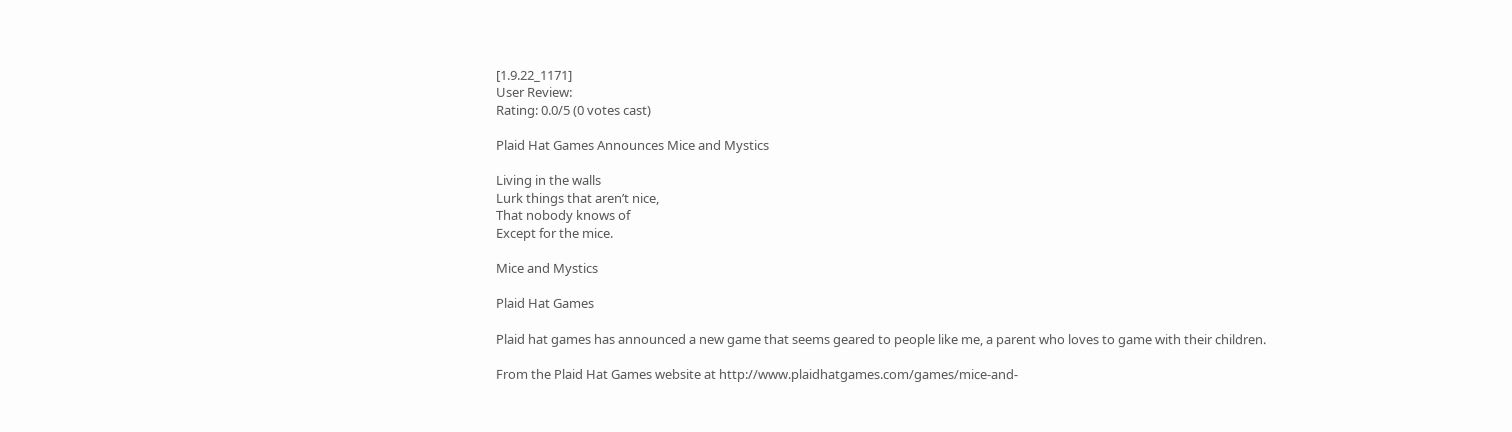[1.9.22_1171]
User Review:
Rating: 0.0/5 (0 votes cast)

Plaid Hat Games Announces Mice and Mystics

Living in the walls
Lurk things that aren’t nice,
That nobody knows of
Except for the mice.

Mice and Mystics

Plaid Hat Games

Plaid hat games has announced a new game that seems geared to people like me, a parent who loves to game with their children.

From the Plaid Hat Games website at http://www.plaidhatgames.com/games/mice-and-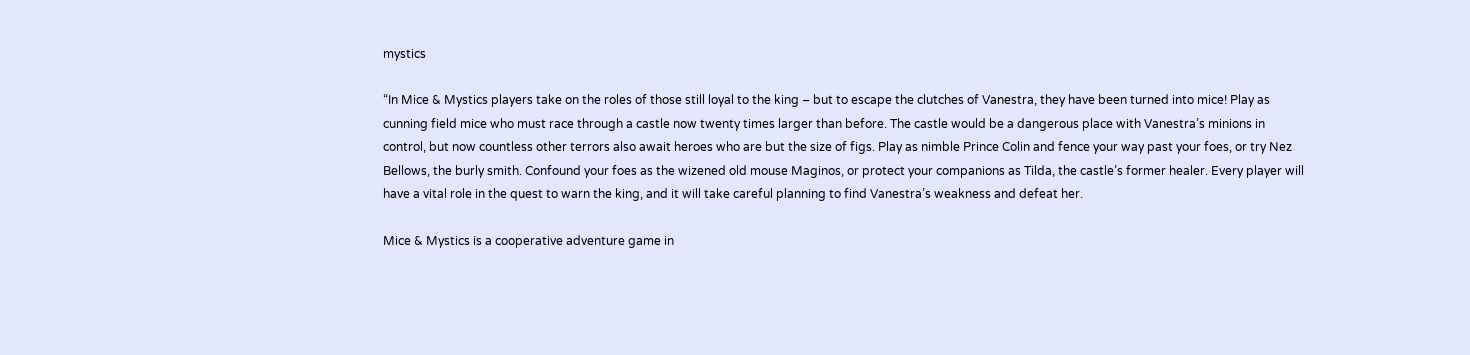mystics

“In Mice & Mystics players take on the roles of those still loyal to the king – but to escape the clutches of Vanestra, they have been turned into mice! Play as cunning field mice who must race through a castle now twenty times larger than before. The castle would be a dangerous place with Vanestra’s minions in control, but now countless other terrors also await heroes who are but the size of figs. Play as nimble Prince Colin and fence your way past your foes, or try Nez Bellows, the burly smith. Confound your foes as the wizened old mouse Maginos, or protect your companions as Tilda, the castle’s former healer. Every player will have a vital role in the quest to warn the king, and it will take careful planning to find Vanestra’s weakness and defeat her.

Mice & Mystics is a cooperative adventure game in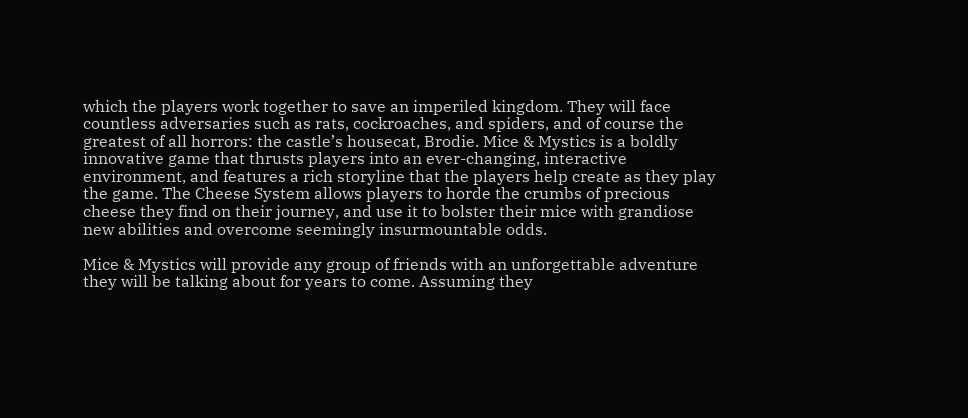which the players work together to save an imperiled kingdom. They will face countless adversaries such as rats, cockroaches, and spiders, and of course the greatest of all horrors: the castle’s housecat, Brodie. Mice & Mystics is a boldly innovative game that thrusts players into an ever-changing, interactive environment, and features a rich storyline that the players help create as they play the game. The Cheese System allows players to horde the crumbs of precious cheese they find on their journey, and use it to bolster their mice with grandiose new abilities and overcome seemingly insurmountable odds.

Mice & Mystics will provide any group of friends with an unforgettable adventure they will be talking about for years to come. Assuming they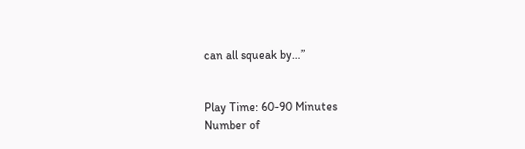can all squeak by…”


Play Time: 60-90 Minutes
Number of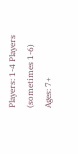Players: 1-4 Players (sometimes 1-6)
Ages: 7+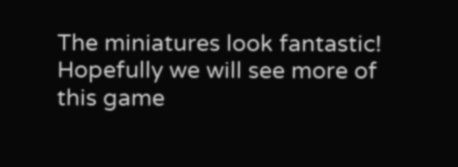The miniatures look fantastic!
Hopefully we will see more of this game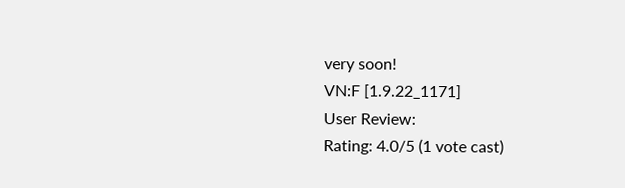very soon!
VN:F [1.9.22_1171]
User Review:
Rating: 4.0/5 (1 vote cast)